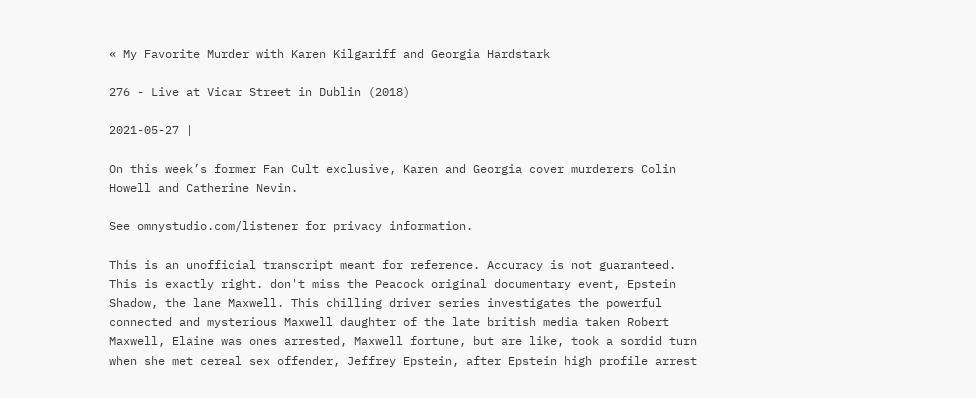« My Favorite Murder with Karen Kilgariff and Georgia Hardstark

276 - Live at Vicar Street in Dublin (2018)

2021-05-27 |

On this week’s former Fan Cult exclusive, Karen and Georgia cover murderers Colin Howell and Catherine Nevin.

See omnystudio.com/listener for privacy information.

This is an unofficial transcript meant for reference. Accuracy is not guaranteed.
This is exactly right. don't miss the Peacock original documentary event, Epstein Shadow, the lane Maxwell. This chilling driver series investigates the powerful connected and mysterious Maxwell daughter of the late british media taken Robert Maxwell, Elaine was ones arrested, Maxwell fortune, but are like, took a sordid turn when she met cereal sex offender, Jeffrey Epstein, after Epstein high profile arrest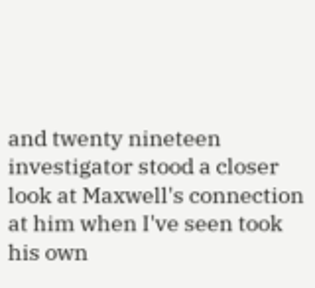and twenty nineteen investigator stood a closer look at Maxwell's connection at him when I've seen took his own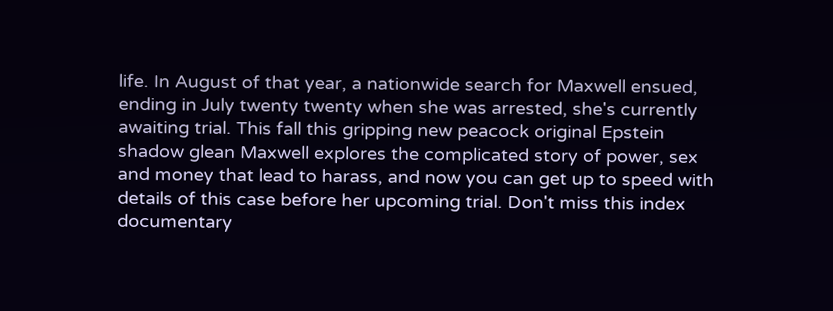life. In August of that year, a nationwide search for Maxwell ensued, ending in July twenty twenty when she was arrested, she's currently awaiting trial. This fall this gripping new peacock original Epstein shadow glean Maxwell explores the complicated story of power, sex and money that lead to harass, and now you can get up to speed with details of this case before her upcoming trial. Don't miss this index documentary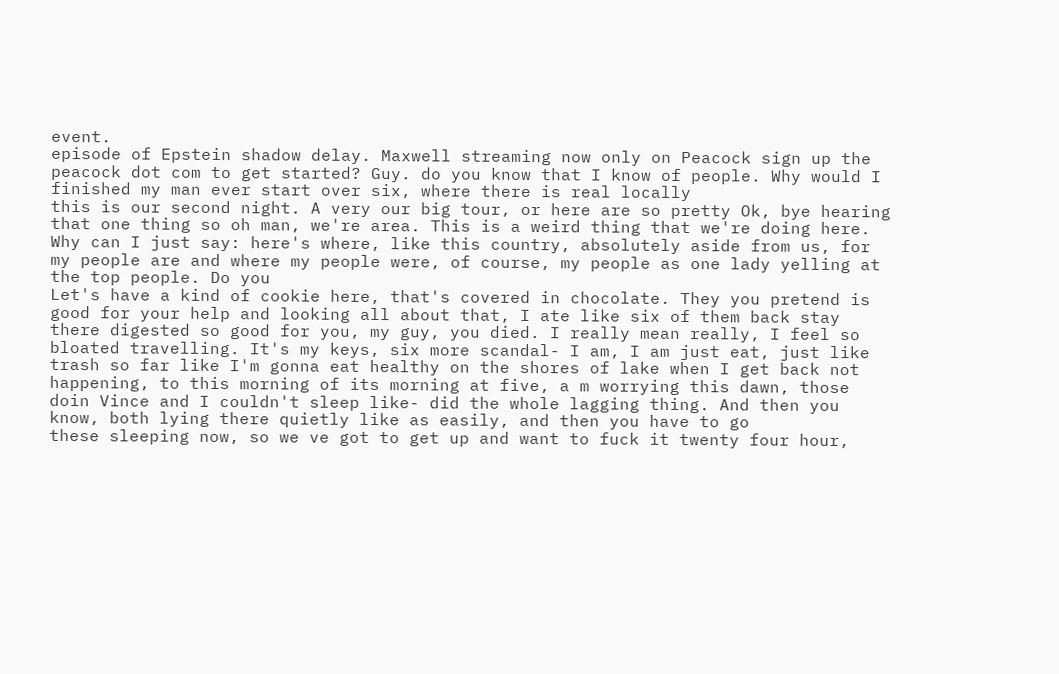event.
episode of Epstein shadow delay. Maxwell streaming now only on Peacock sign up the peacock dot com to get started? Guy. do you know that I know of people. Why would I finished my man ever start over six, where there is real locally
this is our second night. A very our big tour, or here are so pretty Ok, bye hearing that one thing so oh man, we're area. This is a weird thing that we're doing here. Why can I just say: here's where, like this country, absolutely aside from us, for my people are and where my people were, of course, my people as one lady yelling at the top people. Do you
Let's have a kind of cookie here, that's covered in chocolate. They you pretend is good for your help and looking all about that, I ate like six of them back stay there digested so good for you, my guy, you died. I really mean really, I feel so bloated travelling. It's my keys, six more scandal- I am, I am just eat, just like trash so far like I'm gonna eat healthy on the shores of lake when I get back not happening, to this morning of its morning at five, a m worrying this dawn, those doin Vince and I couldn't sleep like- did the whole lagging thing. And then you know, both lying there quietly like as easily, and then you have to go
these sleeping now, so we ve got to get up and want to fuck it twenty four hour,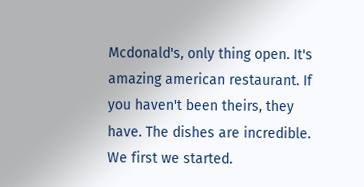Mcdonald's, only thing open. It's amazing american restaurant. If you haven't been theirs, they have. The dishes are incredible. We first we started.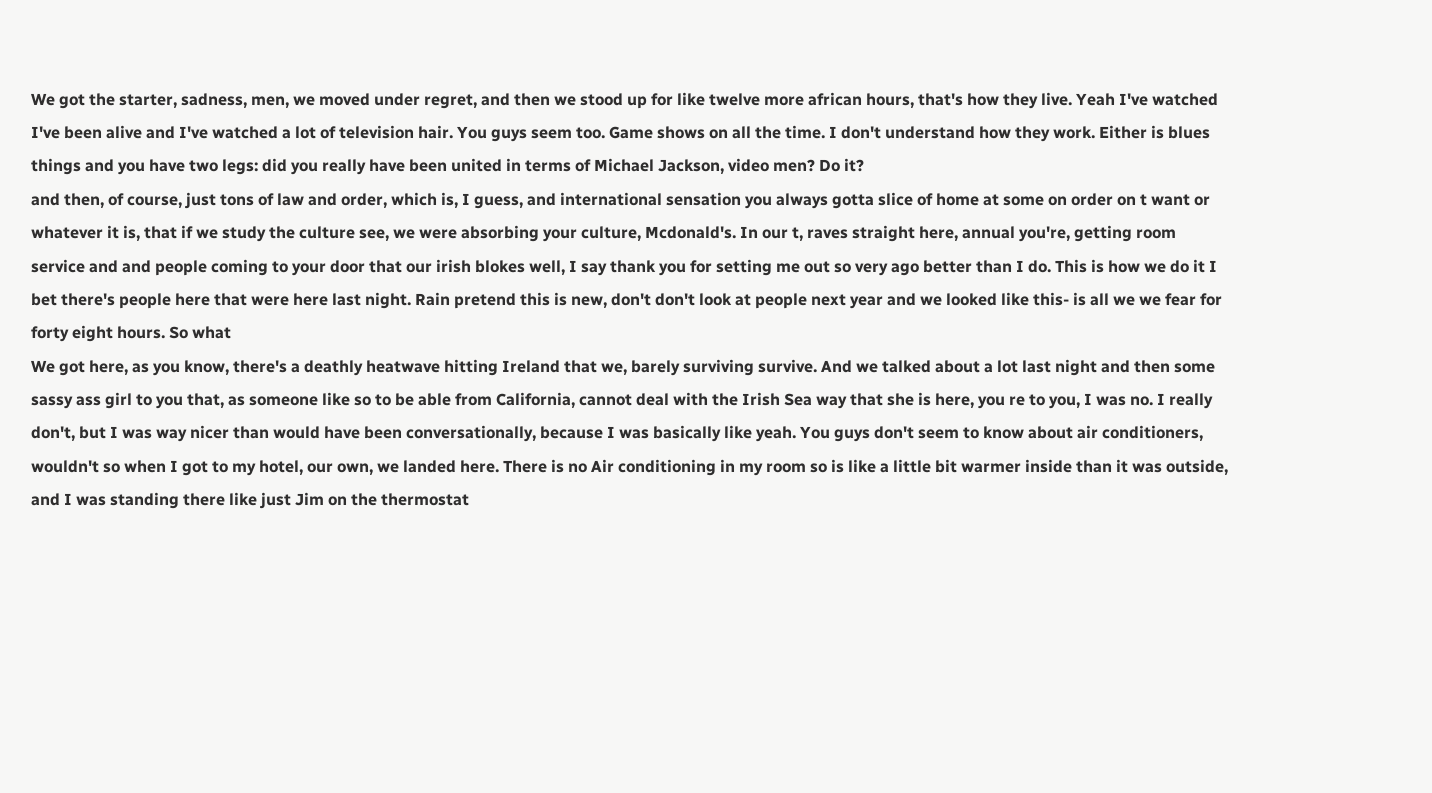We got the starter, sadness, men, we moved under regret, and then we stood up for like twelve more african hours, that's how they live. Yeah I've watched I've been alive and I've watched a lot of television hair. You guys seem too. Game shows on all the time. I don't understand how they work. Either is blues things and you have two legs: did you really have been united in terms of Michael Jackson, video men? Do it?
and then, of course, just tons of law and order, which is, I guess, and international sensation you always gotta slice of home at some on order on t want or whatever it is, that if we study the culture see, we were absorbing your culture, Mcdonald's. In our t, raves straight here, annual you're, getting room service and and people coming to your door that our irish blokes well, I say thank you for setting me out so very ago better than I do. This is how we do it I bet there's people here that were here last night. Rain pretend this is new, don't don't look at people next year and we looked like this- is all we we fear for forty eight hours. So what
We got here, as you know, there's a deathly heatwave hitting Ireland that we, barely surviving survive. And we talked about a lot last night and then some sassy ass girl to you that, as someone like so to be able from California, cannot deal with the Irish Sea way that she is here, you re to you, I was no. I really don't, but I was way nicer than would have been conversationally, because I was basically like yeah. You guys don't seem to know about air conditioners, wouldn't so when I got to my hotel, our own, we landed here. There is no Air conditioning in my room so is like a little bit warmer inside than it was outside, and I was standing there like just Jim on the thermostat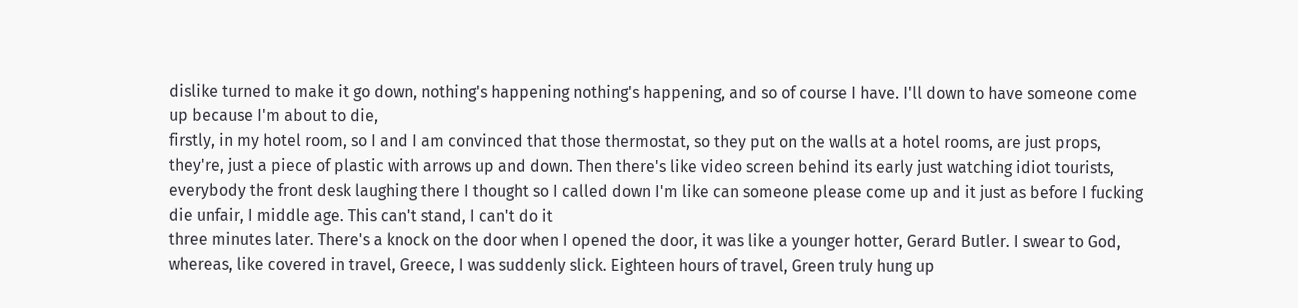dislike turned to make it go down, nothing's happening nothing's happening, and so of course I have. I'll down to have someone come up because I'm about to die,
firstly, in my hotel room, so I and I am convinced that those thermostat, so they put on the walls at a hotel rooms, are just props, they're, just a piece of plastic with arrows up and down. Then there's like video screen behind its early just watching idiot tourists, everybody the front desk laughing there I thought so I called down I'm like can someone please come up and it just as before I fucking die unfair, I middle age. This can't stand, I can't do it
three minutes later. There's a knock on the door when I opened the door, it was like a younger hotter, Gerard Butler. I swear to God, whereas, like covered in travel, Greece, I was suddenly slick. Eighteen hours of travel, Green truly hung up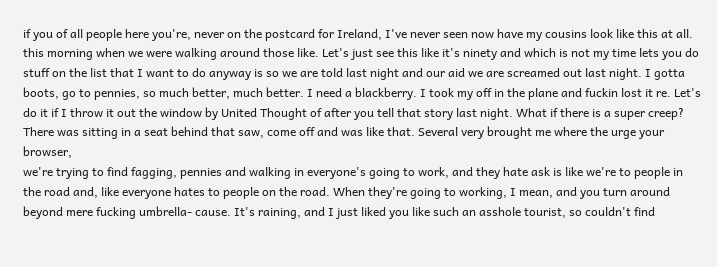if you of all people here you're, never on the postcard for Ireland, I've never seen now have my cousins look like this at all.
this morning when we were walking around those like. Let's just see this like it's ninety and which is not my time lets you do stuff on the list that I want to do anyway is so we are told last night and our aid we are screamed out last night. I gotta boots, go to pennies, so much better, much better. I need a blackberry. I took my off in the plane and fuckin lost it re. Let's do it if I throw it out the window by United Thought of after you tell that story last night. What if there is a super creep? There was sitting in a seat behind that saw, come off and was like that. Several very brought me where the urge your browser,
we're trying to find fagging, pennies and walking in everyone's going to work, and they hate ask is like we're to people in the road and, like everyone hates to people on the road. When they're going to working, I mean, and you turn around beyond mere fucking umbrella- cause. It's raining, and I just liked you like such an asshole tourist, so couldn't find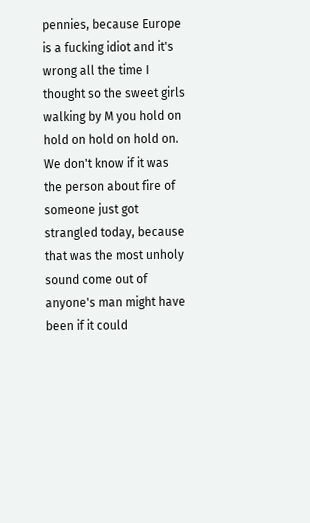pennies, because Europe is a fucking idiot and it's wrong all the time I thought so the sweet girls walking by M you hold on hold on hold on hold on. We don't know if it was the person about fire of someone just got strangled today, because that was the most unholy sound come out of anyone's man might have been if it could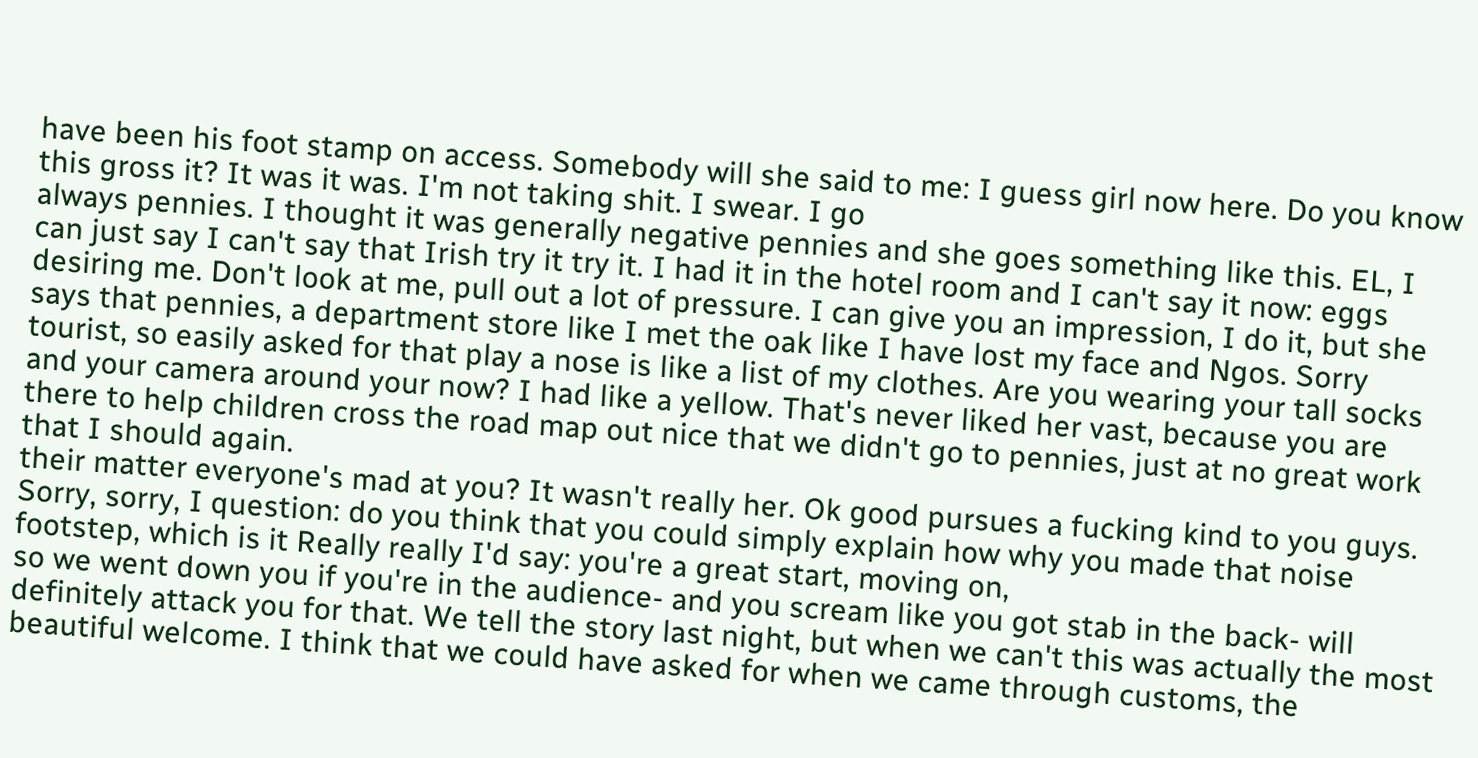have been his foot stamp on access. Somebody will she said to me: I guess girl now here. Do you know this gross it? It was it was. I'm not taking shit. I swear. I go
always pennies. I thought it was generally negative pennies and she goes something like this. EL, I can just say I can't say that Irish try it try it. I had it in the hotel room and I can't say it now: eggs desiring me. Don't look at me, pull out a lot of pressure. I can give you an impression, I do it, but she says that pennies, a department store like I met the oak like I have lost my face and Ngos. Sorry tourist, so easily asked for that play a nose is like a list of my clothes. Are you wearing your tall socks and your camera around your now? I had like a yellow. That's never liked her vast, because you are there to help children cross the road map out nice that we didn't go to pennies, just at no great work that I should again.
their matter everyone's mad at you? It wasn't really her. Ok good pursues a fucking kind to you guys. Sorry, sorry, I question: do you think that you could simply explain how why you made that noise footstep, which is it Really really I'd say: you're a great start, moving on,
so we went down you if you're in the audience- and you scream like you got stab in the back- will definitely attack you for that. We tell the story last night, but when we can't this was actually the most beautiful welcome. I think that we could have asked for when we came through customs, the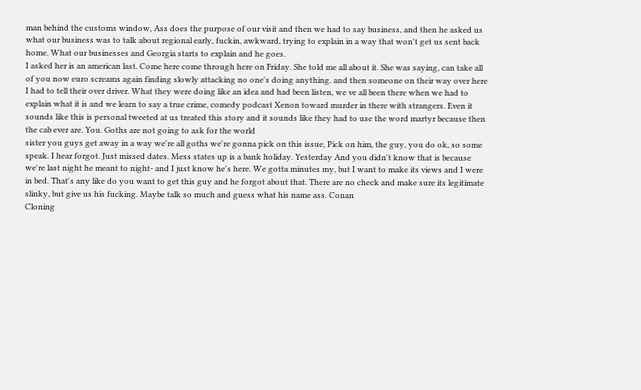man behind the customs window, Ass does the purpose of our visit and then we had to say business, and then he asked us what our business was to talk about regional early, fuckin, awkward, trying to explain in a way that won't get us sent back home. What our businesses and Georgia starts to explain and he goes.
I asked her is an american last. Come here come through here on Friday. She told me all about it. She was saying, can take all of you now euro screams again finding slowly attacking no one's doing anything. and then someone on their way over here I had to tell their over driver. What they were doing like an idea and had been listen, we ve all been there when we had to explain what it is and we learn to say a true crime, comedy podcast Xenon toward murder in there with strangers. Even it sounds like this is personal tweeted at us treated this story and it sounds like they had to use the word martyr because then the cab ever are. You. Goths are not going to ask for the world
sister you guys get away in a way we're all goths we're gonna pick on this issue, Pick on him, the guy, you do ok, so some speak. I hear forgot. Just missed dates. Mess states up is a bank holiday. Yesterday And you didn't know that is because we're last night he meant to night- and I just know he's here. We gotta minutes my, but I want to make its views and I were in bed. That's any like do you want to get this guy and he forgot about that. There are no check and make sure its legitimate slinky, but give us his fucking. Maybe talk so much and guess what his name ass. Conan
Cloning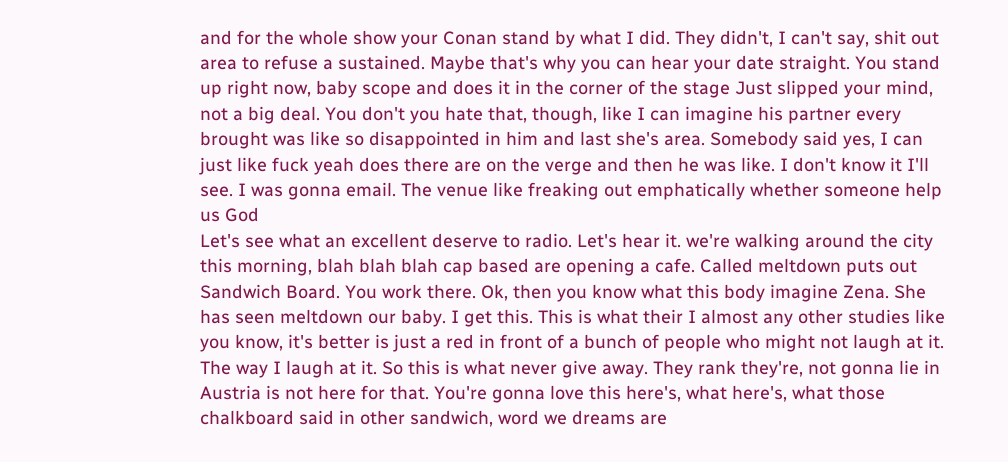and for the whole show your Conan stand by what I did. They didn't, I can't say, shit out area to refuse a sustained. Maybe that's why you can hear your date straight. You stand up right now, baby scope and does it in the corner of the stage Just slipped your mind, not a big deal. You don't you hate that, though, like I can imagine his partner every brought was like so disappointed in him and last she's area. Somebody said yes, I can just like fuck yeah does there are on the verge and then he was like. I don't know it I'll see. I was gonna email. The venue like freaking out emphatically whether someone help us God
Let's see what an excellent deserve to radio. Let's hear it. we're walking around the city this morning, blah blah blah cap based are opening a cafe. Called meltdown puts out Sandwich Board. You work there. Ok, then you know what this body imagine Zena. She has seen meltdown our baby. I get this. This is what their I almost any other studies like you know, it's better is just a red in front of a bunch of people who might not laugh at it. The way I laugh at it. So this is what never give away. They rank they're, not gonna lie in Austria is not here for that. You're gonna love this here's, what here's, what those chalkboard said in other sandwich, word we dreams are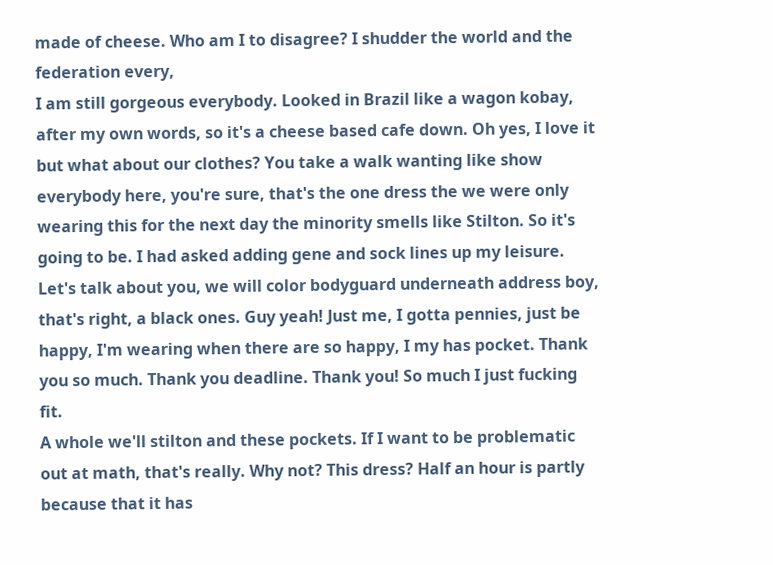made of cheese. Who am I to disagree? I shudder the world and the federation every,
I am still gorgeous everybody. Looked in Brazil like a wagon kobay, after my own words, so it's a cheese based cafe down. Oh yes, I love it
but what about our clothes? You take a walk wanting like show everybody here, you're sure, that's the one dress the we were only wearing this for the next day the minority smells like Stilton. So it's going to be. I had asked adding gene and sock lines up my leisure. Let's talk about you, we will color bodyguard underneath address boy, that's right, a black ones. Guy yeah! Just me, I gotta pennies, just be happy, I'm wearing when there are so happy, I my has pocket. Thank you so much. Thank you deadline. Thank you! So much I just fucking fit.
A whole we'll stilton and these pockets. If I want to be problematic out at math, that's really. Why not? This dress? Half an hour is partly because that it has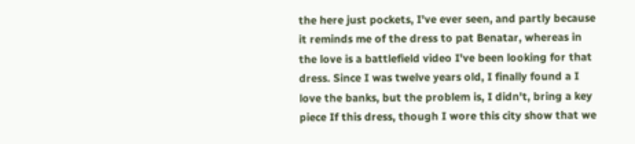the here just pockets, I've ever seen, and partly because it reminds me of the dress to pat Benatar, whereas in the love is a battlefield video I've been looking for that dress. Since I was twelve years old, I finally found a I love the banks, but the problem is, I didn't, bring a key piece If this dress, though I wore this city show that we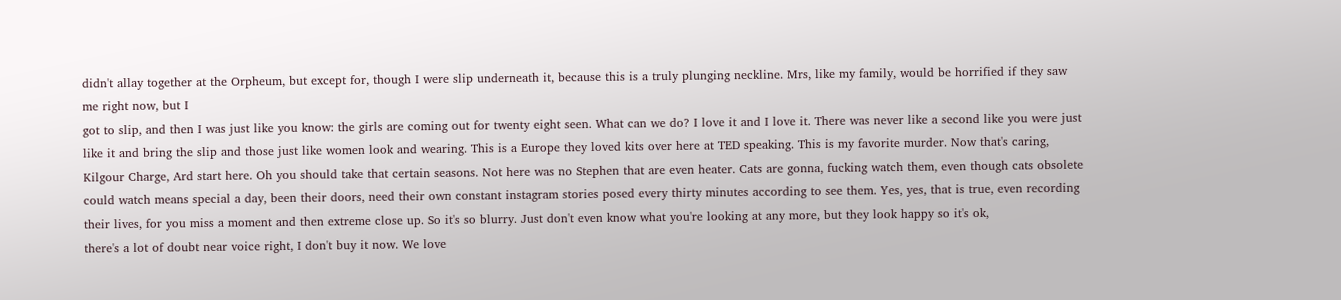didn't allay together at the Orpheum, but except for, though I were slip underneath it, because this is a truly plunging neckline. Mrs, like my family, would be horrified if they saw me right now, but I
got to slip, and then I was just like you know: the girls are coming out for twenty eight seen. What can we do? I love it and I love it. There was never like a second like you were just like it and bring the slip and those just like women look and wearing. This is a Europe they loved kits over here at TED speaking. This is my favorite murder. Now that's caring, Kilgour Charge, Ard start here. Oh you should take that certain seasons. Not here was no Stephen that are even heater. Cats are gonna, fucking watch them, even though cats obsolete could watch means special a day, been their doors, need their own constant instagram stories posed every thirty minutes according to see them. Yes, yes, that is true, even recording their lives, for you miss a moment and then extreme close up. So it's so blurry. Just don't even know what you're looking at any more, but they look happy so it's ok,
there's a lot of doubt near voice right, I don't buy it now. We love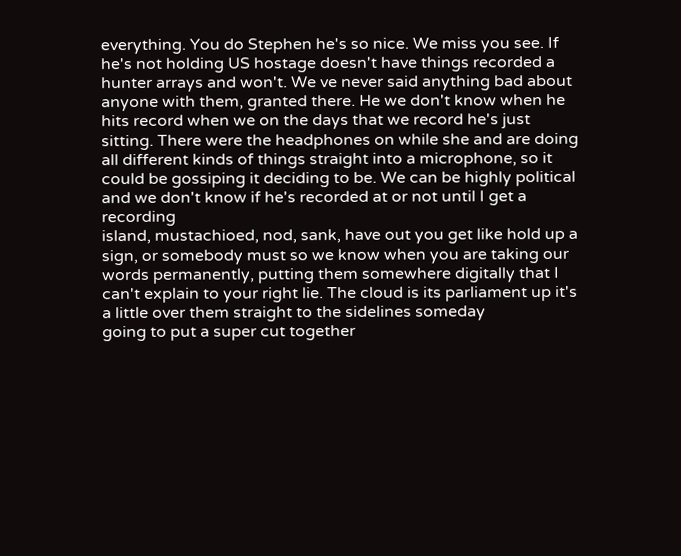everything. You do Stephen he's so nice. We miss you see. If he's not holding US hostage doesn't have things recorded a hunter arrays and won't. We ve never said anything bad about anyone with them, granted there. He we don't know when he hits record when we on the days that we record he's just sitting. There were the headphones on while she and are doing all different kinds of things straight into a microphone, so it could be gossiping it deciding to be. We can be highly political and we don't know if he's recorded at or not until I get a recording
island, mustachioed, nod, sank, have out you get like hold up a sign, or somebody must so we know when you are taking our words permanently, putting them somewhere digitally that I can't explain to your right lie. The cloud is its parliament up it's a little over them straight to the sidelines someday
going to put a super cut together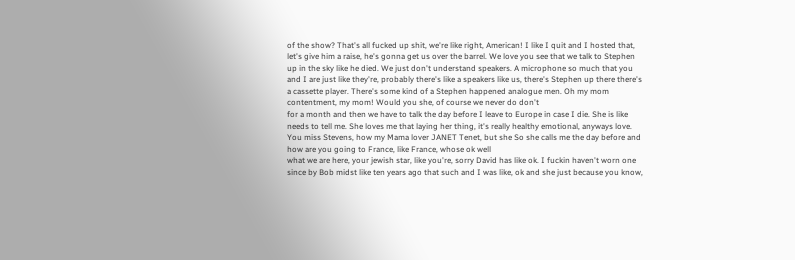of the show? That's all fucked up shit, we're like right, American! I like I quit and I hosted that, let's give him a raise, he's gonna get us over the barrel. We love you see that we talk to Stephen up in the sky like he died. We just don't understand speakers. A microphone so much that you and I are just like they're, probably there's like a speakers like us, there's Stephen up there there's a cassette player. There's some kind of a Stephen happened analogue men. Oh my mom contentment, my mom! Would you she, of course we never do don't
for a month and then we have to talk the day before I leave to Europe in case I die. She is like needs to tell me. She loves me that laying her thing, it's really healthy emotional, anyways love. You miss Stevens, how my Mama lover JANET Tenet, but she So she calls me the day before and how are you going to France, like France, whose ok well
what we are here, your jewish star, like you're, sorry David has like ok. I fuckin haven't worn one since by Bob midst like ten years ago that such and I was like, ok and she just because you know,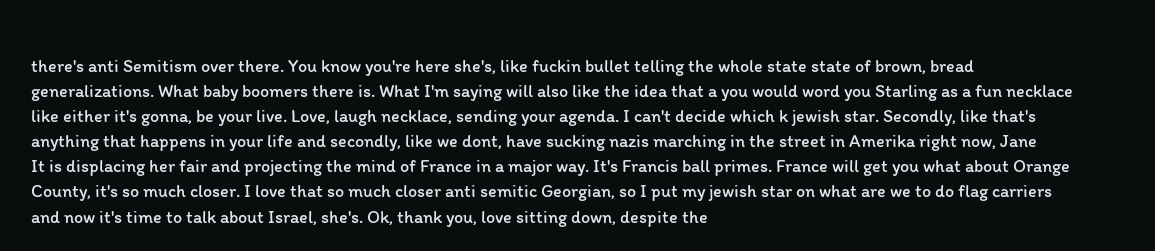there's anti Semitism over there. You know you're here she's, like fuckin bullet telling the whole state state of brown, bread generalizations. What baby boomers there is. What I'm saying will also like the idea that a you would word you Starling as a fun necklace like either it's gonna, be your live. Love, laugh necklace, sending your agenda. I can't decide which k jewish star. Secondly, like that's anything that happens in your life and secondly, like we dont, have sucking nazis marching in the street in Amerika right now, Jane
It is displacing her fair and projecting the mind of France in a major way. It's Francis ball primes. France will get you what about Orange County, it's so much closer. I love that so much closer anti semitic Georgian, so I put my jewish star on what are we to do flag carriers and now it's time to talk about Israel, she's. Ok, thank you, love sitting down, despite the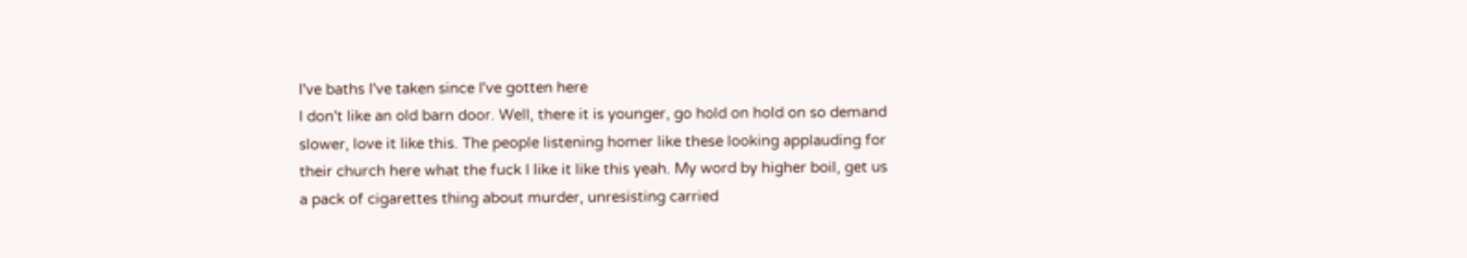I've baths I've taken since I've gotten here
I don't like an old barn door. Well, there it is younger, go hold on hold on so demand slower, love it like this. The people listening homer like these looking applauding for their church here what the fuck I like it like this yeah. My word by higher boil, get us a pack of cigarettes thing about murder, unresisting carried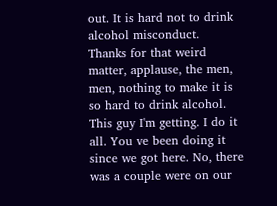out. It is hard not to drink alcohol misconduct.
Thanks for that weird matter, applause, the men, men, nothing to make it is so hard to drink alcohol. This guy I'm getting. I do it all. You ve been doing it since we got here. No, there was a couple were on our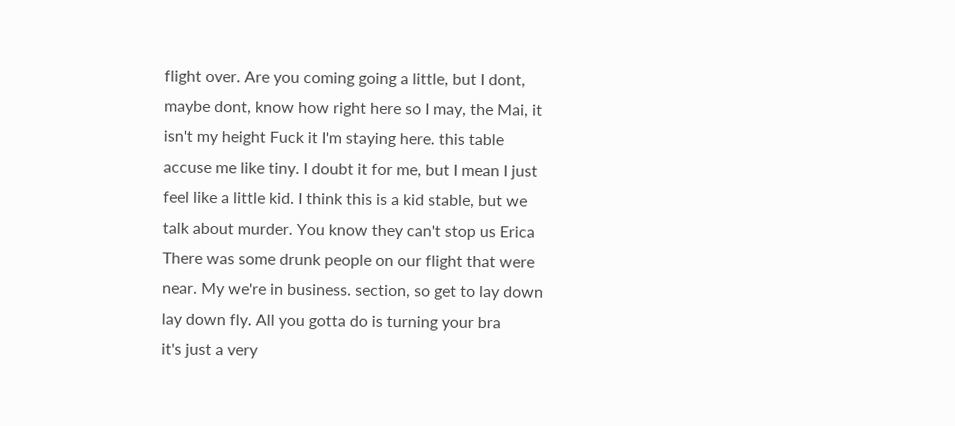flight over. Are you coming going a little, but I dont, maybe dont, know how right here so I may, the Mai, it isn't my height Fuck it I'm staying here. this table accuse me like tiny. I doubt it for me, but I mean I just feel like a little kid. I think this is a kid stable, but we talk about murder. You know they can't stop us Erica There was some drunk people on our flight that were near. My we're in business. section, so get to lay down lay down fly. All you gotta do is turning your bra
it's just a very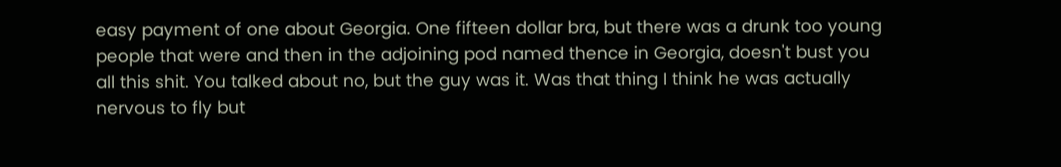easy payment of one about Georgia. One fifteen dollar bra, but there was a drunk too young people that were and then in the adjoining pod named thence in Georgia, doesn't bust you all this shit. You talked about no, but the guy was it. Was that thing I think he was actually nervous to fly but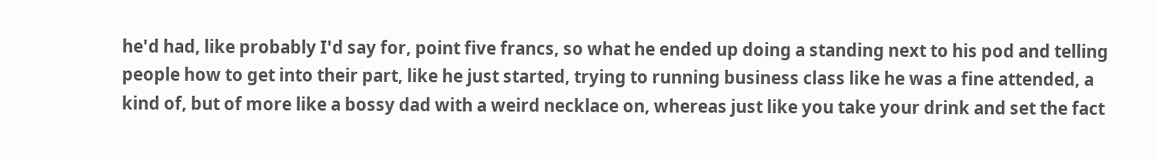he'd had, like probably I'd say for, point five francs, so what he ended up doing a standing next to his pod and telling people how to get into their part, like he just started, trying to running business class like he was a fine attended, a kind of, but of more like a bossy dad with a weird necklace on, whereas just like you take your drink and set the fact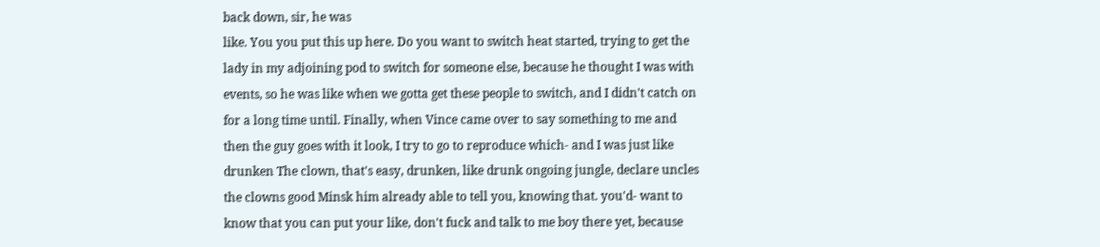back down, sir, he was
like. You you put this up here. Do you want to switch heat started, trying to get the lady in my adjoining pod to switch for someone else, because he thought I was with events, so he was like when we gotta get these people to switch, and I didn't catch on for a long time until. Finally, when Vince came over to say something to me and then the guy goes with it look, I try to go to reproduce which- and I was just like drunken The clown, that's easy, drunken, like drunk ongoing jungle, declare uncles the clowns good Minsk him already able to tell you, knowing that. you'd- want to know that you can put your like, don't fuck and talk to me boy there yet, because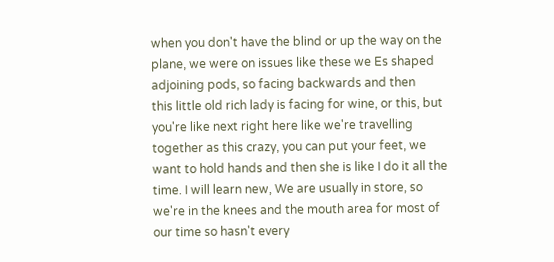when you don't have the blind or up the way on the plane, we were on issues like these we Es shaped adjoining pods, so facing backwards and then
this little old rich lady is facing for wine, or this, but you're like next right here like we're travelling together as this crazy, you can put your feet, we want to hold hands and then she is like I do it all the time. I will learn new, We are usually in store, so we're in the knees and the mouth area for most of our time so hasn't every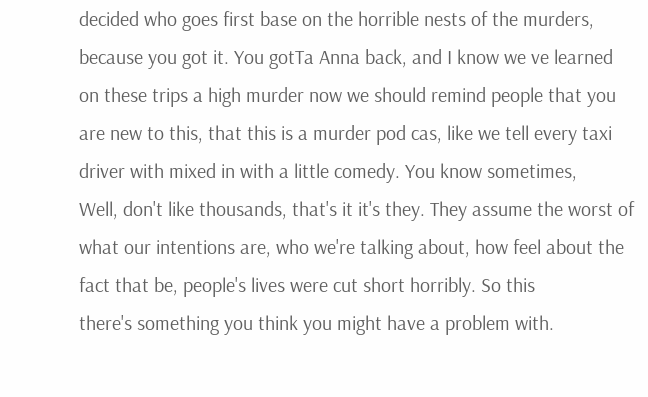decided who goes first base on the horrible nests of the murders, because you got it. You gotTa Anna back, and I know we ve learned on these trips a high murder now we should remind people that you are new to this, that this is a murder pod cas, like we tell every taxi driver with mixed in with a little comedy. You know sometimes,
Well, don't like thousands, that's it it's they. They assume the worst of what our intentions are, who we're talking about, how feel about the fact that be, people's lives were cut short horribly. So this
there's something you think you might have a problem with.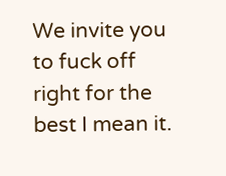We invite you to fuck off right for the best I mean it.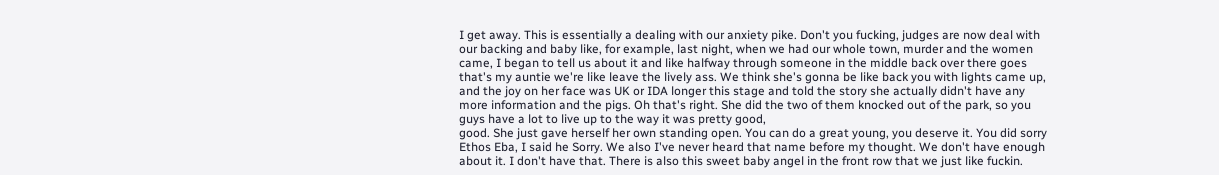I get away. This is essentially a dealing with our anxiety pike. Don't you fucking, judges are now deal with our backing and baby like, for example, last night, when we had our whole town, murder and the women came, I began to tell us about it and like halfway through someone in the middle back over there goes that's my auntie we're like leave the lively ass. We think she's gonna be like back you with lights came up, and the joy on her face was UK or IDA longer this stage and told the story she actually didn't have any more information and the pigs. Oh that's right. She did the two of them knocked out of the park, so you guys have a lot to live up to the way it was pretty good,
good. She just gave herself her own standing open. You can do a great young, you deserve it. You did sorry Ethos Eba, I said he Sorry. We also I've never heard that name before my thought. We don't have enough about it. I don't have that. There is also this sweet baby angel in the front row that we just like fuckin.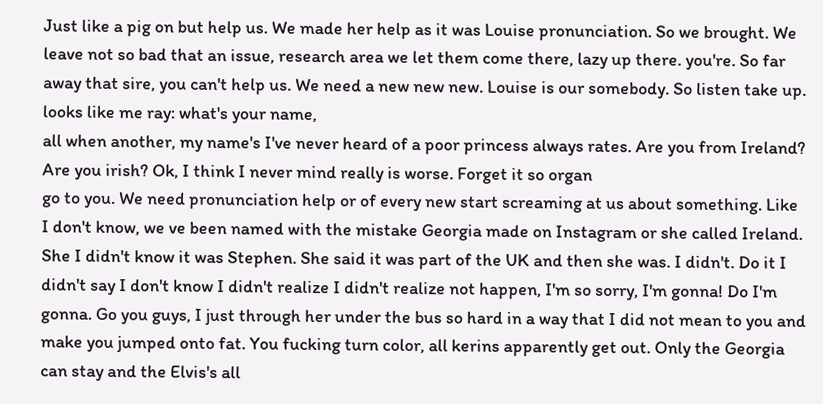Just like a pig on but help us. We made her help as it was Louise pronunciation. So we brought. We leave not so bad that an issue, research area we let them come there, lazy up there. you're. So far away that sire, you can't help us. We need a new new new. Louise is our somebody. So listen take up. looks like me ray: what's your name,
all when another, my name's I've never heard of a poor princess always rates. Are you from Ireland? Are you irish? Ok, I think I never mind really is worse. Forget it so organ
go to you. We need pronunciation help or of every new start screaming at us about something. Like I don't know, we ve been named with the mistake Georgia made on Instagram or she called Ireland. She I didn't know it was Stephen. She said it was part of the UK and then she was. I didn't. Do it I didn't say I don't know I didn't realize I didn't realize not happen, I'm so sorry, I'm gonna! Do I'm gonna. Go you guys, I just through her under the bus so hard in a way that I did not mean to you and make you jumped onto fat. You fucking turn color, all kerins apparently get out. Only the Georgia can stay and the Elvis's all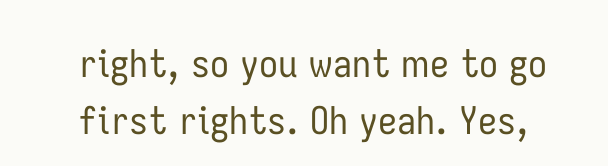right, so you want me to go first rights. Oh yeah. Yes,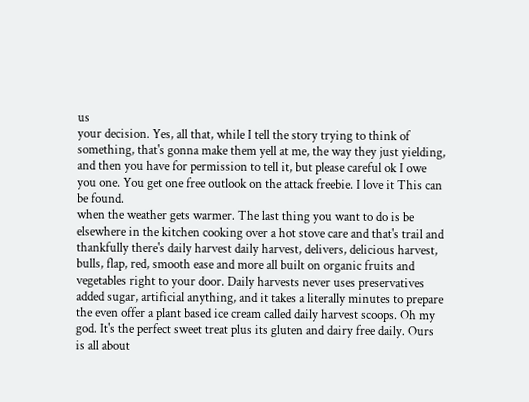us
your decision. Yes, all that, while I tell the story trying to think of something, that's gonna make them yell at me, the way they just yielding, and then you have for permission to tell it, but please careful ok I owe you one. You get one free outlook on the attack freebie. I love it This can be found.
when the weather gets warmer. The last thing you want to do is be elsewhere in the kitchen cooking over a hot stove care and that's trail and thankfully there's daily harvest daily harvest, delivers, delicious harvest, bulls, flap, red, smooth ease and more all built on organic fruits and vegetables right to your door. Daily harvests never uses preservatives added sugar, artificial anything, and it takes a literally minutes to prepare the even offer a plant based ice cream called daily harvest scoops. Oh my god. It's the perfect sweet treat plus its gluten and dairy free daily. Ours is all about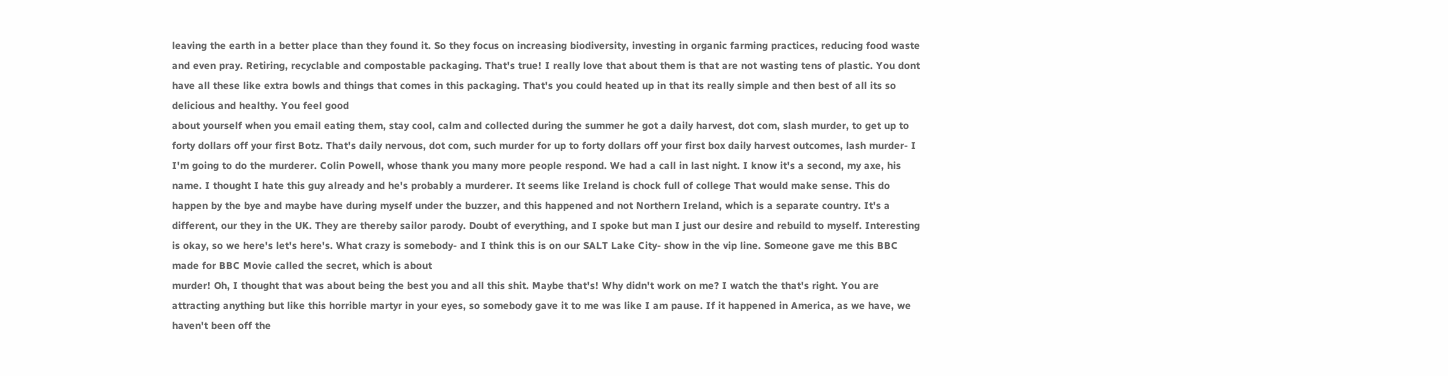leaving the earth in a better place than they found it. So they focus on increasing biodiversity, investing in organic farming practices, reducing food waste and even pray. Retiring, recyclable and compostable packaging. That's true! I really love that about them is that are not wasting tens of plastic. You dont have all these like extra bowls and things that comes in this packaging. That's you could heated up in that its really simple and then best of all its so delicious and healthy. You feel good
about yourself when you email eating them, stay cool, calm and collected during the summer he got a daily harvest, dot com, slash murder, to get up to forty dollars off your first Botz. That's daily nervous, dot com, such murder for up to forty dollars off your first box daily harvest outcomes, lash murder- I I'm going to do the murderer. Colin Powell, whose thank you many more people respond. We had a call in last night. I know it's a second, my axe, his name. I thought I hate this guy already and he's probably a murderer. It seems like Ireland is chock full of college That would make sense. This do
happen by the bye and maybe have during myself under the buzzer, and this happened and not Northern Ireland, which is a separate country. It's a different, our they in the UK. They are thereby sailor parody. Doubt of everything, and I spoke but man I just our desire and rebuild to myself. Interesting is okay, so we here's let's here's. What crazy is somebody- and I think this is on our SALT Lake City- show in the vip line. Someone gave me this BBC made for BBC Movie called the secret, which is about
murder! Oh, I thought that was about being the best you and all this shit. Maybe that's! Why didn't work on me? I watch the that's right. You are attracting anything but like this horrible martyr in your eyes, so somebody gave it to me was like I am pause. If it happened in America, as we have, we haven't been off the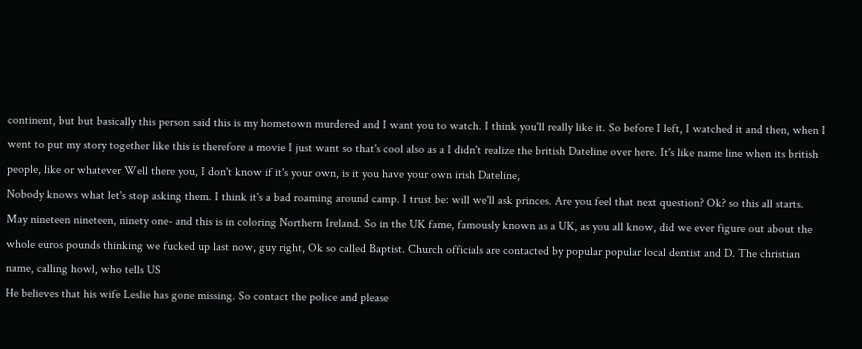continent, but but basically this person said this is my hometown murdered and I want you to watch. I think you'll really like it. So before I left, I watched it and then, when I went to put my story together like this is therefore a movie I just want so that's cool also as a I didn't realize the british Dateline over here. It's like name line when its british people, like or whatever Well there you, I don't know if it's your own, is it you have your own irish Dateline,
Nobody knows what let's stop asking them. I think it's a bad roaming around camp. I trust be: will we'll ask princes. Are you feel that next question? Ok? so this all starts. May nineteen nineteen, ninety one- and this is in coloring Northern Ireland. So in the UK fame, famously known as a UK, as you all know, did we ever figure out about the whole euros pounds thinking we fucked up last now, guy right, Ok so called Baptist. Church officials are contacted by popular popular local dentist and D. The christian name, calling howl, who tells US
He believes that his wife Leslie has gone missing. So contact the police and please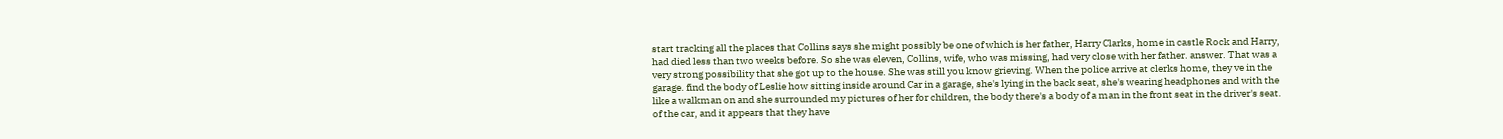start tracking all the places that Collins says she might possibly be one of which is her father, Harry Clarks, home in castle Rock and Harry, had died less than two weeks before. So she was eleven, Collins, wife, who was missing, had very close with her father. answer. That was a very strong possibility that she got up to the house. She was still you know grieving. When the police arrive at clerks home, they ve in the garage. find the body of Leslie how sitting inside around Car in a garage, she's lying in the back seat, she's wearing headphones and with the like a walkman on and she surrounded my pictures of her for children, the body there's a body of a man in the front seat in the driver's seat. of the car, and it appears that they have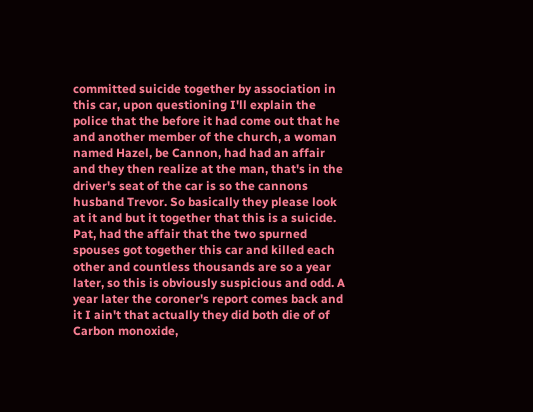committed suicide together by association in this car, upon questioning I'll explain the police that the before it had come out that he and another member of the church, a woman named Hazel, be Cannon, had had an affair and they then realize at the man, that's in the driver's seat of the car is so the cannons husband Trevor. So basically they please look at it and but it together that this is a suicide. Pat, had the affair that the two spurned spouses got together this car and killed each other and countless thousands are so a year later, so this is obviously suspicious and odd. A year later the coroner's report comes back and it I ain't that actually they did both die of of Carbon monoxide,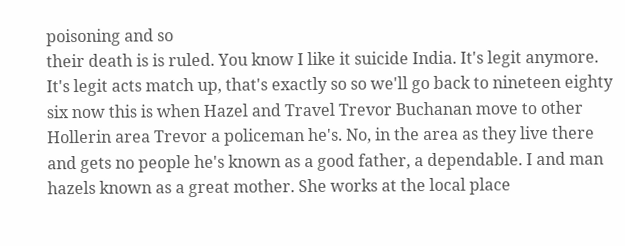poisoning and so
their death is is ruled. You know I like it suicide India. It's legit anymore. It's legit acts match up, that's exactly so so we'll go back to nineteen eighty six now this is when Hazel and Travel Trevor Buchanan move to other Hollerin area Trevor a policeman he's. No, in the area as they live there and gets no people he's known as a good father, a dependable. I and man hazels known as a great mother. She works at the local place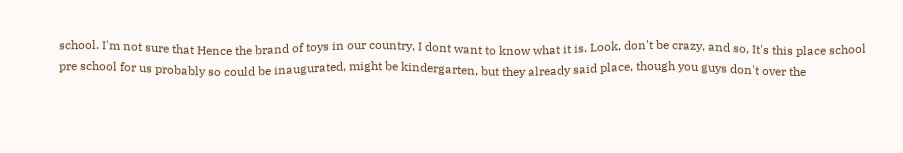school. I'm not sure that Hence the brand of toys in our country, I dont want to know what it is. Look, don't be crazy, and so, It's this place school
pre school for us probably so could be inaugurated, might be kindergarten, but they already said place, though you guys don't over the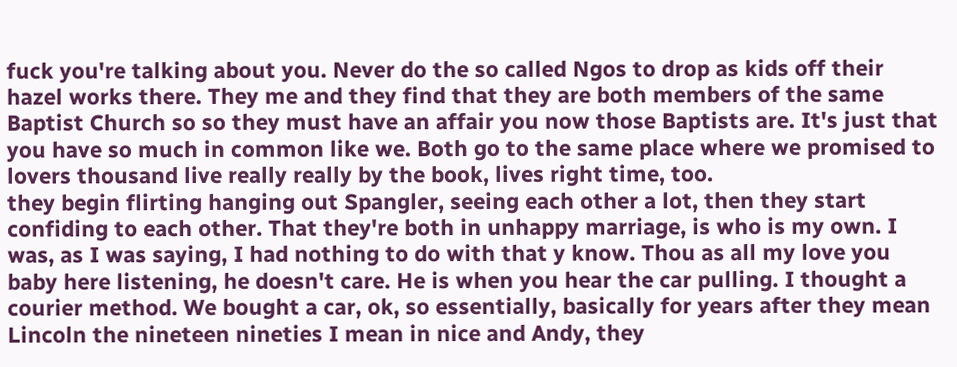fuck you're talking about you. Never do the so called Ngos to drop as kids off their hazel works there. They me and they find that they are both members of the same Baptist Church so so they must have an affair you now those Baptists are. It's just that you have so much in common like we. Both go to the same place where we promised to lovers thousand live really really by the book, lives right time, too.
they begin flirting hanging out Spangler, seeing each other a lot, then they start confiding to each other. That they're both in unhappy marriage, is who is my own. I was, as I was saying, I had nothing to do with that y know. Thou as all my love you baby here listening, he doesn't care. He is when you hear the car pulling. I thought a courier method. We bought a car, ok, so essentially, basically for years after they mean Lincoln the nineteen nineties I mean in nice and Andy, they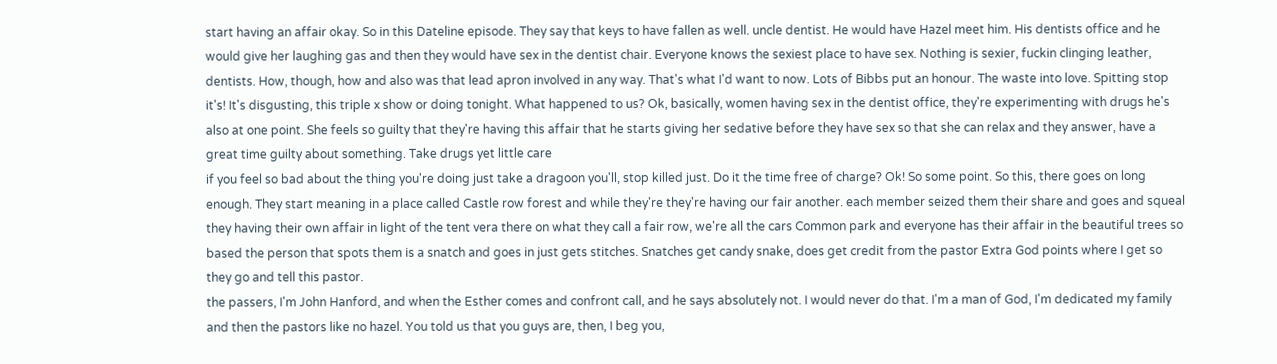start having an affair okay. So in this Dateline episode. They say that keys to have fallen as well. uncle dentist. He would have Hazel meet him. His dentists office and he
would give her laughing gas and then they would have sex in the dentist chair. Everyone knows the sexiest place to have sex. Nothing is sexier, fuckin clinging leather, dentists. How, though, how and also was that lead apron involved in any way. That's what I'd want to now. Lots of Bibbs put an honour. The waste into love. Spitting stop it's! It's disgusting, this triple x show or doing tonight. What happened to us? Ok, basically, women having sex in the dentist office, they're experimenting with drugs he's also at one point. She feels so guilty that they're having this affair that he starts giving her sedative before they have sex so that she can relax and they answer, have a great time guilty about something. Take drugs yet little care
if you feel so bad about the thing you're doing just take a dragoon you'll, stop killed just. Do it the time free of charge? Ok! So some point. So this, there goes on long enough. They start meaning in a place called Castle row forest and while they're they're having our fair another. each member seized them their share and goes and squeal they having their own affair in light of the tent vera there on what they call a fair row, we're all the cars Common park and everyone has their affair in the beautiful trees so based the person that spots them is a snatch and goes in just gets stitches. Snatches get candy snake, does get credit from the pastor Extra God points where I get so they go and tell this pastor.
the passers, I'm John Hanford, and when the Esther comes and confront call, and he says absolutely not. I would never do that. I'm a man of God, I'm dedicated my family and then the pastors like no hazel. You told us that you guys are, then, I beg you,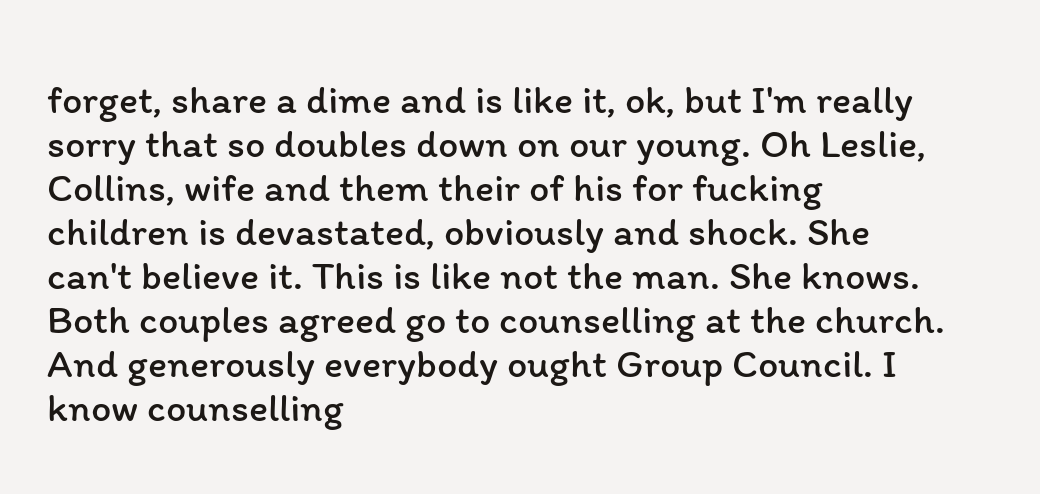forget, share a dime and is like it, ok, but I'm really sorry that so doubles down on our young. Oh Leslie, Collins, wife and them their of his for fucking children is devastated, obviously and shock. She can't believe it. This is like not the man. She knows. Both couples agreed go to counselling at the church. And generously everybody ought Group Council. I know counselling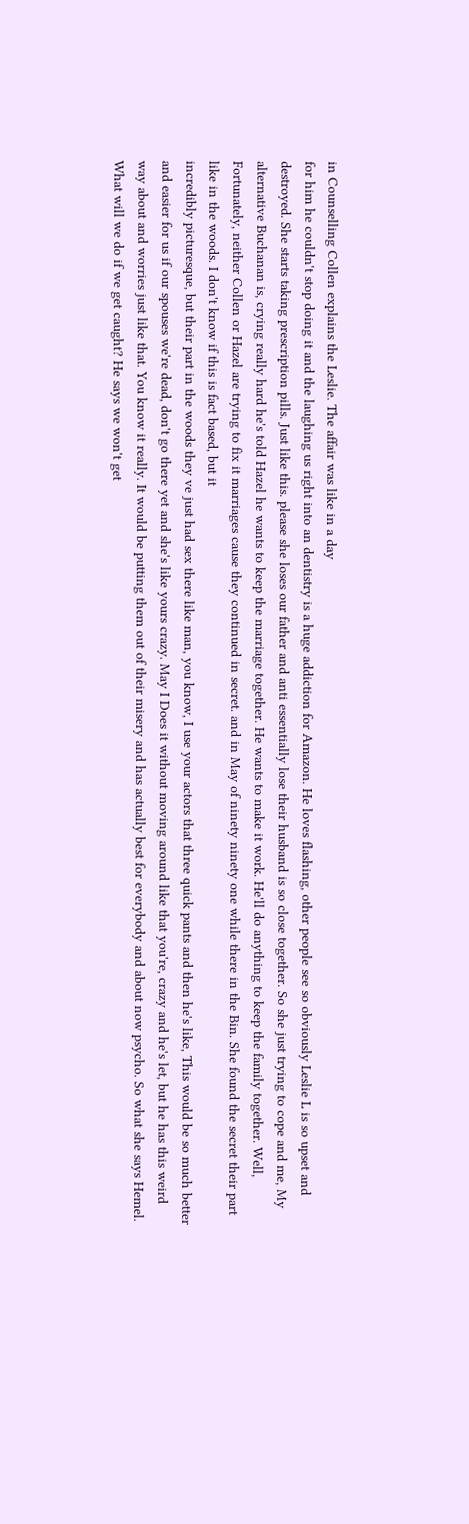in Counselling Collen explains the Leslie. The affair was like in a day
for him he couldn't stop doing it and the laughing us right into an dentistry is a huge addiction for Amazon. He loves flashing, other people see so obviously Leslie L is so upset and destroyed. She starts taking prescription pills. Just like this. please she loses our father and anti essentially lose their husband is so close together. So she just trying to cope and me, My alternative Buchanan is, crying really hard he's told Hazel he wants to keep the marriage together. He wants to make it work. He'll do anything to keep the family together. Well, Fortunately, neither Collen or Hazel are trying to fix it marriages cause they continued in secret. and in May of ninety ninety one while there in the Bin. She found the secret their part like in the woods. I don't know if this is fact based, but it
incredibly picturesque, but their part in the woods they ve just had sex there like man, you know, I use your actors that three quick pants and then he's like, This would be so much better and easier for us if our spouses we're dead, don't go there yet and she's like yours crazy. May I Does it without moving around like that you're, crazy and he's let, but he has this weird way about and worries just like that. You know it really. It would be putting them out of their misery and has actually best for everybody and about now psycho. So what she says Hemel. What will we do if we get caught? He says we won't get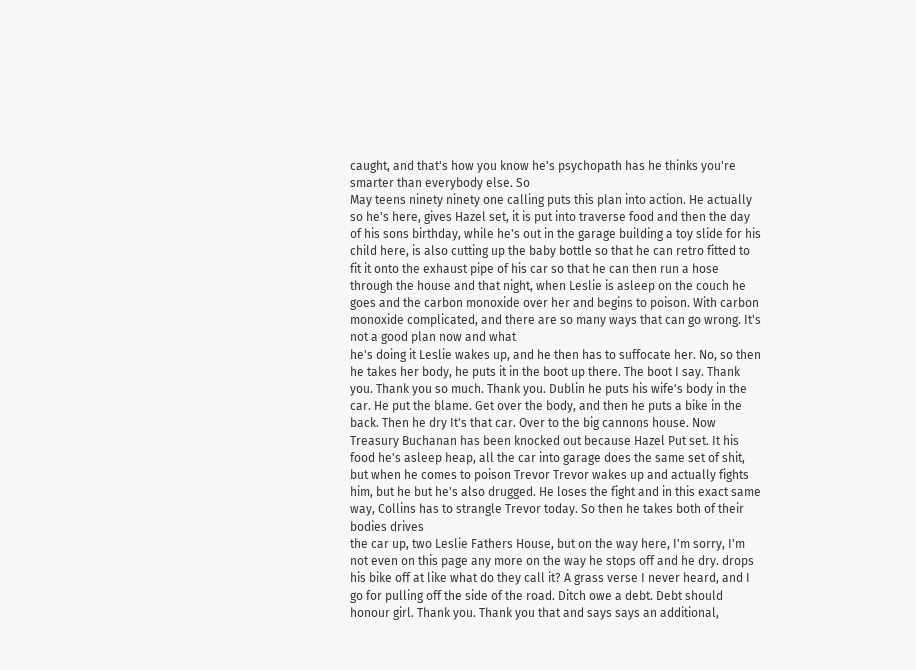caught, and that's how you know he's psychopath has he thinks you're smarter than everybody else. So
May teens ninety ninety one calling puts this plan into action. He actually so he's here, gives Hazel set, it is put into traverse food and then the day of his sons birthday, while he's out in the garage building a toy slide for his child here, is also cutting up the baby bottle so that he can retro fitted to fit it onto the exhaust pipe of his car so that he can then run a hose through the house and that night, when Leslie is asleep on the couch he goes and the carbon monoxide over her and begins to poison. With carbon monoxide complicated, and there are so many ways that can go wrong. It's not a good plan now and what
he's doing it Leslie wakes up, and he then has to suffocate her. No, so then he takes her body, he puts it in the boot up there. The boot I say. Thank you. Thank you so much. Thank you. Dublin he puts his wife's body in the car. He put the blame. Get over the body, and then he puts a bike in the back. Then he dry It's that car. Over to the big cannons house. Now Treasury Buchanan has been knocked out because Hazel Put set. It his food he's asleep heap, all the car into garage does the same set of shit, but when he comes to poison Trevor Trevor wakes up and actually fights him, but he but he's also drugged. He loses the fight and in this exact same way, Collins has to strangle Trevor today. So then he takes both of their bodies drives
the car up, two Leslie Fathers House, but on the way here, I'm sorry, I'm not even on this page any more on the way he stops off and he dry. drops his bike off at like what do they call it? A grass verse I never heard, and I go for pulling off the side of the road. Ditch owe a debt. Debt should honour girl. Thank you. Thank you that and says says an additional,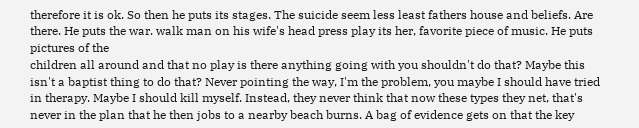therefore it is ok. So then he puts its stages. The suicide seem less least fathers house and beliefs. Are there. He puts the war. walk man on his wife's head press play its her, favorite piece of music. He puts pictures of the
children all around and that no play is there anything going with you shouldn't do that? Maybe this isn't a baptist thing to do that? Never pointing the way, I'm the problem, you maybe I should have tried in therapy. Maybe I should kill myself. Instead, they never think that now these types they net, that's never in the plan that he then jobs to a nearby beach burns. A bag of evidence gets on that the key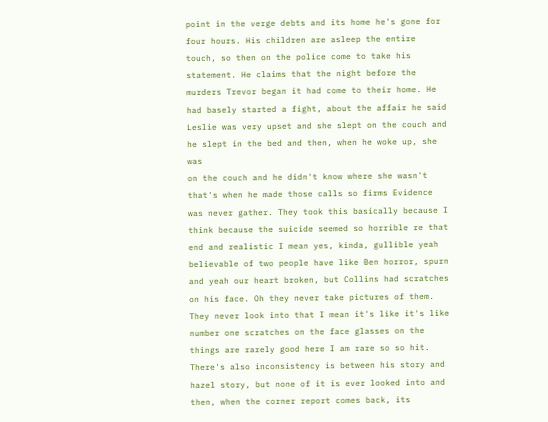point in the verge debts and its home he's gone for four hours. His children are asleep the entire touch, so then on the police come to take his statement. He claims that the night before the murders Trevor began it had come to their home. He had basely started a fight, about the affair he said Leslie was very upset and she slept on the couch and he slept in the bed and then, when he woke up, she was
on the couch and he didn't know where she wasn't that's when he made those calls so firms Evidence was never gather. They took this basically because I think because the suicide seemed so horrible re that end and realistic I mean yes, kinda, gullible yeah believable of two people have like Ben horror, spurn and yeah our heart broken, but Collins had scratches on his face. Oh they never take pictures of them. They never look into that I mean it's like it's like number one scratches on the face glasses on the things are rarely good here I am rare so so hit. There's also inconsistency is between his story and hazel story, but none of it is ever looked into and then, when the corner report comes back, its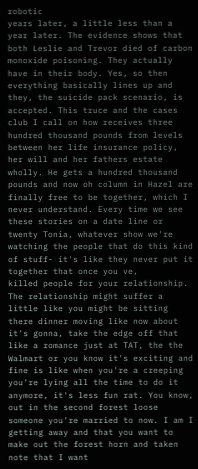robotic
years later, a little less than a year later. The evidence shows that both Leslie and Trevor died of carbon monoxide poisoning. They actually have in their body. Yes, so then everything basically lines up and they, the suicide pack scenario, is accepted. This truce and the cases club I call on how receives three hundred thousand pounds from levels between her life insurance policy, her will and her fathers estate wholly. He gets a hundred thousand pounds and now oh column in Hazel are finally free to be together, which I never understand. Every time we see these stories on a date line or twenty Tonia, whatever show we're watching the people that do this kind of stuff- it's like they never put it together that once you ve,
killed people for your relationship. The relationship might suffer a little like you might be sitting there dinner moving like now about it's gonna, take the edge off that like a romance just at TAT, the the Walmart or you know it's exciting and fine is like when you're a creeping you're lying all the time to do it anymore, it's less fun rat. You know, out in the second forest loose someone you're married to now. I am I getting away and that you want to make out the forest horn and taken note that I want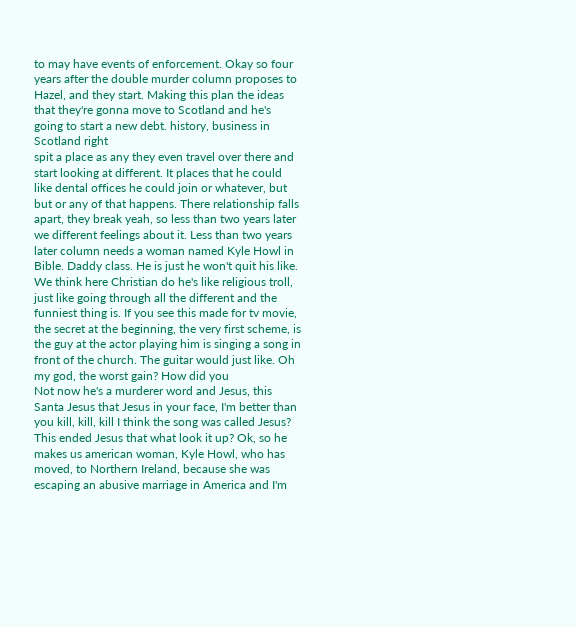to may have events of enforcement. Okay so four years after the double murder column proposes to Hazel, and they start. Making this plan the ideas that they're gonna move to Scotland and he's going to start a new debt. history, business in Scotland right
spit a place as any they even travel over there and start looking at different. It places that he could like dental offices he could join or whatever, but but or any of that happens. There relationship falls apart, they break yeah, so less than two years later we different feelings about it. Less than two years later column needs a woman named Kyle Howl in Bible. Daddy class. He is just he won't quit his like. We think here Christian do he's like religious troll, just like going through all the different and the funniest thing is. If you see this made for tv movie, the secret at the beginning, the very first scheme, is the guy at the actor playing him is singing a song in front of the church. The guitar would just like. Oh my god, the worst gain? How did you
Not now he's a murderer word and Jesus, this Santa Jesus that Jesus in your face, I'm better than you kill, kill, kill I think the song was called Jesus? This ended Jesus that what look it up? Ok, so he makes us american woman, Kyle Howl, who has moved, to Northern Ireland, because she was escaping an abusive marriage in America and I'm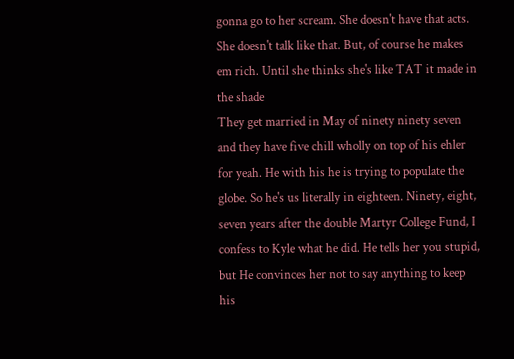gonna go to her scream. She doesn't have that acts. She doesn't talk like that. But, of course he makes em rich. Until she thinks she's like TAT it made in the shade
They get married in May of ninety ninety seven and they have five chill wholly on top of his ehler for yeah. He with his he is trying to populate the globe. So he's us literally in eighteen. Ninety, eight, seven years after the double Martyr College Fund, I confess to Kyle what he did. He tells her you stupid, but He convinces her not to say anything to keep his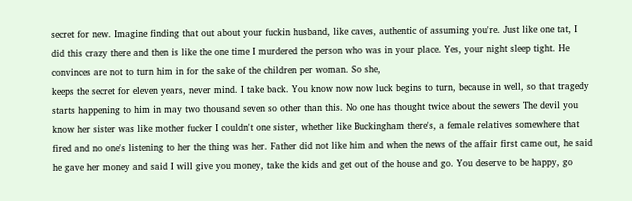secret for new. Imagine finding that out about your fuckin husband, like caves, authentic of assuming you're. Just like one tat, I did this crazy there and then is like the one time I murdered the person who was in your place. Yes, your night sleep tight. He convinces are not to turn him in for the sake of the children per woman. So she,
keeps the secret for eleven years, never mind. I take back. You know now now luck begins to turn, because in well, so that tragedy starts happening to him in may two thousand seven so other than this. No one has thought twice about the sewers The devil you know her sister was like mother fucker I couldn't one sister, whether like Buckingham there's, a female relatives somewhere that fired and no one's listening to her the thing was her. Father did not like him and when the news of the affair first came out, he said he gave her money and said I will give you money, take the kids and get out of the house and go. You deserve to be happy, go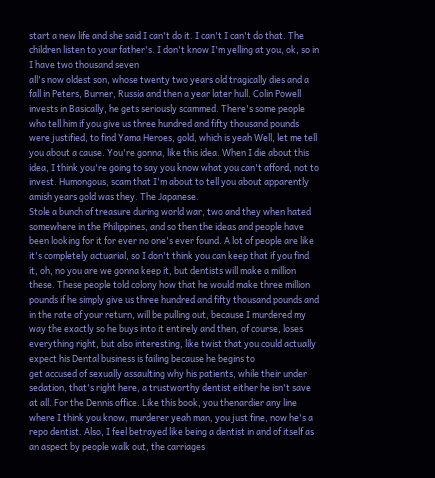start a new life and she said I can't do it. I can't I can't do that. The children listen to your father's. I don't know I'm yelling at you, ok, so in I have two thousand seven
all's now oldest son, whose twenty two years old tragically dies and a fall in Peters, Burner, Russia and then a year later hull. Colin Powell invests in Basically, he gets seriously scammed. There's some people who tell him if you give us three hundred and fifty thousand pounds were justified, to find Yama Heroes, gold, which is yeah Well, let me tell you about a cause. You're gonna, like this idea. When I die about this idea, I think you're going to say you know what you can't afford, not to invest. Humongous, scam that I'm about to tell you about apparently amish years gold was they. The Japanese.
Stole a bunch of treasure during world war, two and they when hated somewhere in the Philippines, and so then the ideas and people have been looking for it for ever no one's ever found. A lot of people are like it's completely actuarial, so I don't think you can keep that if you find it, oh, no you are we gonna keep it, but dentists will make a million these. These people told colony how that he would make three million pounds if he simply give us three hundred and fifty thousand pounds and in the rate of your return, will be pulling out, because I murdered my way the exactly so he buys into it entirely and then, of course, loses everything right, but also interesting, like twist that you could actually expect his Dental business is failing because he begins to
get accused of sexually assaulting why his patients, while their under sedation, that's right here, a trustworthy dentist either he isn't save at all. For the Dennis office. Like this book, you thenardier any line where I think you know, murderer yeah man, you just fine, now he's a repo dentist. Also, I feel betrayed like being a dentist in and of itself as an aspect by people walk out, the carriages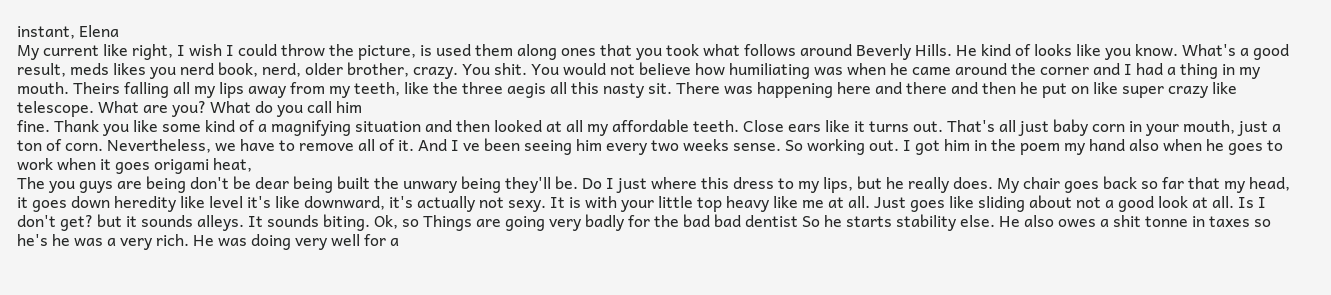instant, Elena
My current like right, I wish I could throw the picture, is used them along ones that you took what follows around Beverly Hills. He kind of looks like you know. What's a good result, meds likes you nerd book, nerd, older brother, crazy. You shit. You would not believe how humiliating was when he came around the corner and I had a thing in my mouth. Theirs falling all my lips away from my teeth, like the three aegis all this nasty sit. There was happening here and there and then he put on like super crazy like telescope. What are you? What do you call him
fine. Thank you like some kind of a magnifying situation and then looked at all my affordable teeth. Close ears like it turns out. That's all just baby corn in your mouth, just a ton of corn. Nevertheless, we have to remove all of it. And I ve been seeing him every two weeks sense. So working out. I got him in the poem my hand also when he goes to work when it goes origami heat,
The you guys are being don't be dear being built the unwary being they'll be. Do I just where this dress to my lips, but he really does. My chair goes back so far that my head, it goes down heredity like level it's like downward, it's actually not sexy. It is with your little top heavy like me at all. Just goes like sliding about not a good look at all. Is I don't get? but it sounds alleys. It sounds biting. Ok, so Things are going very badly for the bad bad dentist So he starts stability else. He also owes a shit tonne in taxes so he's he was a very rich. He was doing very well for a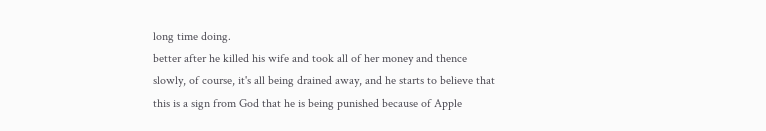long time doing.
better after he killed his wife and took all of her money and thence slowly, of course, it's all being drained away, and he starts to believe that this is a sign from God that he is being punished because of Apple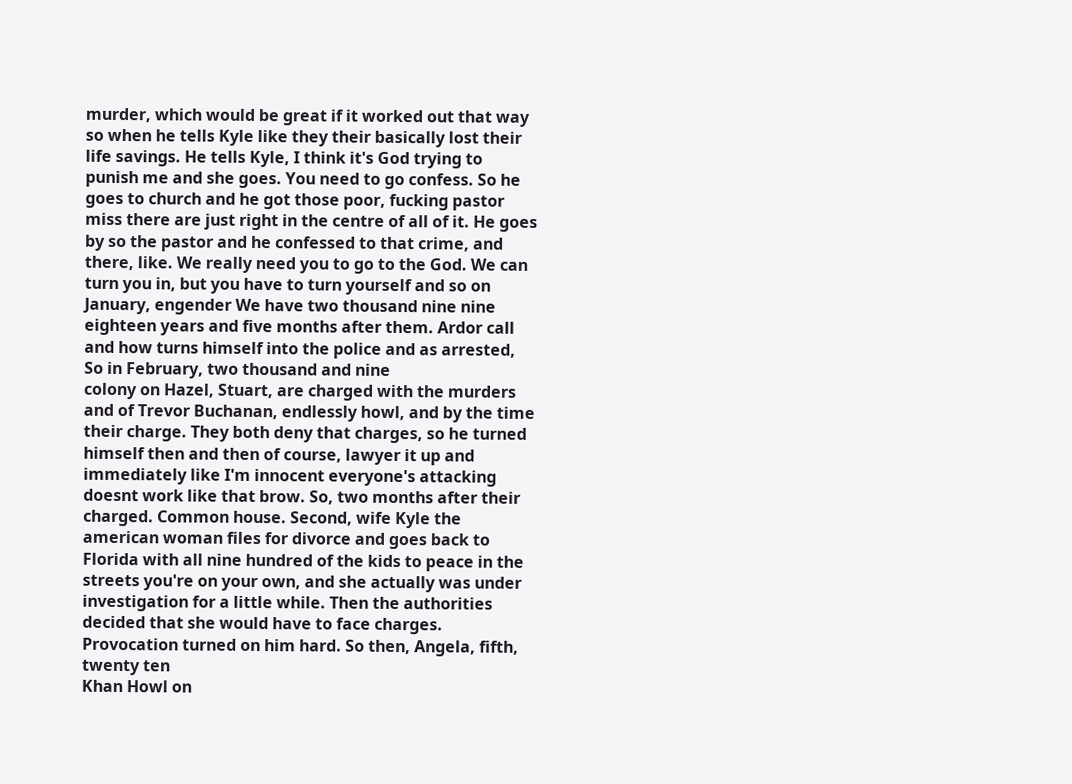murder, which would be great if it worked out that way so when he tells Kyle like they their basically lost their life savings. He tells Kyle, I think it's God trying to punish me and she goes. You need to go confess. So he goes to church and he got those poor, fucking pastor miss there are just right in the centre of all of it. He goes by so the pastor and he confessed to that crime, and there, like. We really need you to go to the God. We can turn you in, but you have to turn yourself and so on January, engender We have two thousand nine nine eighteen years and five months after them. Ardor call and how turns himself into the police and as arrested, So in February, two thousand and nine
colony on Hazel, Stuart, are charged with the murders and of Trevor Buchanan, endlessly howl, and by the time their charge. They both deny that charges, so he turned himself then and then of course, lawyer it up and immediately like I'm innocent everyone's attacking doesnt work like that brow. So, two months after their charged. Common house. Second, wife Kyle the american woman files for divorce and goes back to Florida with all nine hundred of the kids to peace in the streets you're on your own, and she actually was under investigation for a little while. Then the authorities decided that she would have to face charges. Provocation turned on him hard. So then, Angela, fifth, twenty ten
Khan Howl on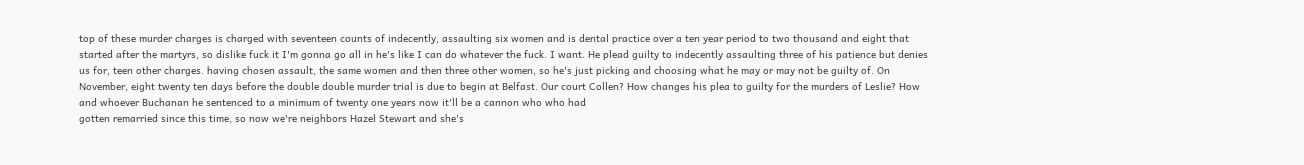top of these murder charges is charged with seventeen counts of indecently, assaulting six women and is dental practice over a ten year period to two thousand and eight that started after the martyrs, so dislike fuck it I'm gonna go all in he's like I can do whatever the fuck. I want. He plead guilty to indecently assaulting three of his patience but denies us for, teen other charges. having chosen assault, the same women and then three other women, so he's just picking and choosing what he may or may not be guilty of. On November, eight twenty ten days before the double double murder trial is due to begin at Belfast. Our court Collen? How changes his plea to guilty for the murders of Leslie? How and whoever Buchanan he sentenced to a minimum of twenty one years now it'll be a cannon who who had
gotten remarried since this time, so now we're neighbors Hazel Stewart and she's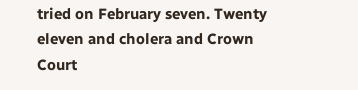tried on February seven. Twenty eleven and cholera and Crown Court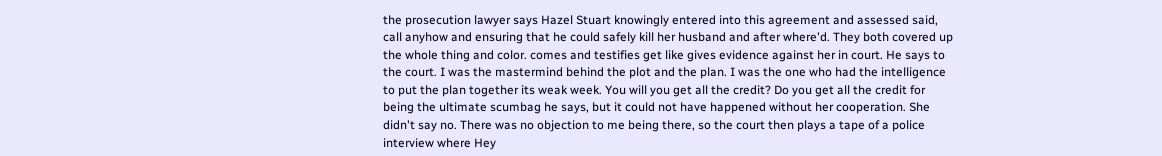the prosecution lawyer says Hazel Stuart knowingly entered into this agreement and assessed said, call anyhow and ensuring that he could safely kill her husband and after where'd. They both covered up the whole thing and color. comes and testifies get like gives evidence against her in court. He says to the court. I was the mastermind behind the plot and the plan. I was the one who had the intelligence to put the plan together its weak week. You will you get all the credit? Do you get all the credit for being the ultimate scumbag he says, but it could not have happened without her cooperation. She didn't say no. There was no objection to me being there, so the court then plays a tape of a police interview where Hey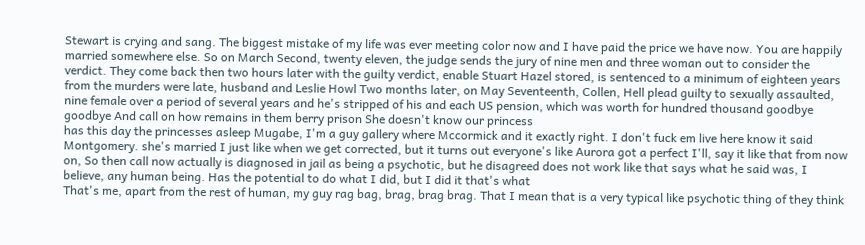Stewart is crying and sang. The biggest mistake of my life was ever meeting color now and I have paid the price we have now. You are happily married somewhere else. So on March Second, twenty eleven, the judge sends the jury of nine men and three woman out to consider the verdict. They come back then two hours later with the guilty verdict, enable Stuart Hazel stored, is sentenced to a minimum of eighteen years from the murders were late, husband and Leslie Howl Two months later, on May Seventeenth, Collen, Hell plead guilty to sexually assaulted, nine female over a period of several years and he's stripped of his and each US pension, which was worth for hundred thousand goodbye goodbye And call on how remains in them berry prison She doesn't know our princess
has this day the princesses asleep Mugabe, I'm a guy gallery where Mccormick and it exactly right. I don't fuck em live here know it said Montgomery. she's married I just like when we get corrected, but it turns out everyone's like Aurora got a perfect I'll, say it like that from now on, So then call now actually is diagnosed in jail as being a psychotic, but he disagreed does not work like that says what he said was, I believe, any human being. Has the potential to do what I did, but I did it that's what
That's me, apart from the rest of human, my guy rag bag, brag, brag brag. That I mean that is a very typical like psychotic thing of they think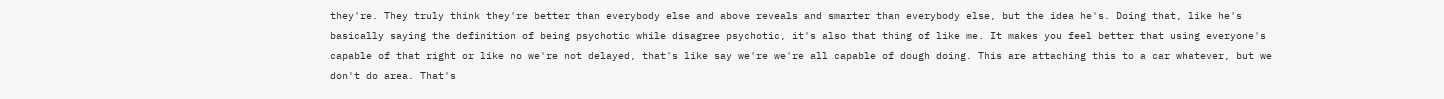they're. They truly think they're better than everybody else and above reveals and smarter than everybody else, but the idea he's. Doing that, like he's basically saying the definition of being psychotic while disagree psychotic, it's also that thing of like me. It makes you feel better that using everyone's capable of that right or like no we're not delayed, that's like say we're we're all capable of dough doing. This are attaching this to a car whatever, but we don't do area. That's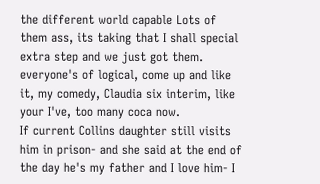the different world capable Lots of them ass, its taking that I shall special extra step and we just got them. everyone's of logical, come up and like it, my comedy, Claudia six interim, like your I've, too many coca now.
If current Collins daughter still visits him in prison- and she said at the end of the day he's my father and I love him- I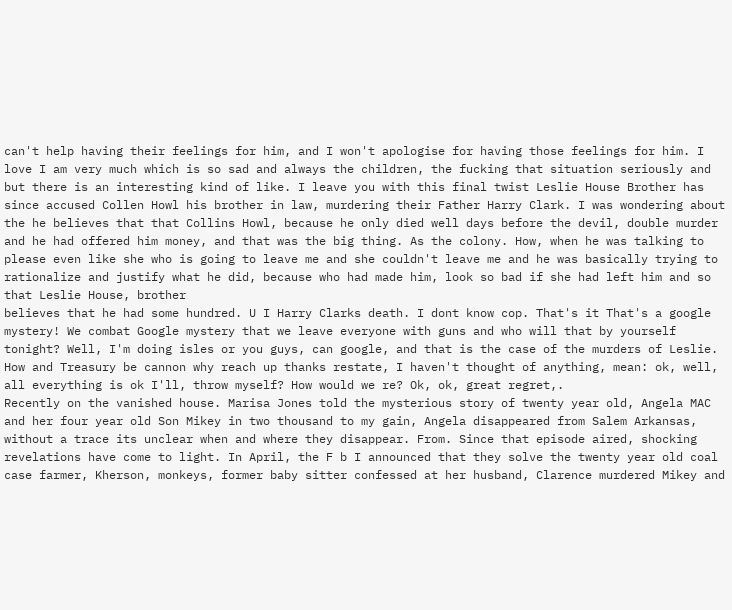can't help having their feelings for him, and I won't apologise for having those feelings for him. I love I am very much which is so sad and always the children, the fucking that situation seriously and but there is an interesting kind of like. I leave you with this final twist Leslie House Brother has since accused Collen Howl his brother in law, murdering their Father Harry Clark. I was wondering about the he believes that that Collins Howl, because he only died well days before the devil, double murder and he had offered him money, and that was the big thing. As the colony. How, when he was talking to please even like she who is going to leave me and she couldn't leave me and he was basically trying to rationalize and justify what he did, because who had made him, look so bad if she had left him and so that Leslie House, brother
believes that he had some hundred. U I Harry Clarks death. I dont know cop. That's it That's a google mystery! We combat Google mystery that we leave everyone with guns and who will that by yourself tonight? Well, I'm doing isles or you guys, can google, and that is the case of the murders of Leslie. How and Treasury be cannon why reach up thanks restate, I haven't thought of anything, mean: ok, well, all everything is ok I'll, throw myself? How would we re? Ok, ok, great regret,.
Recently on the vanished house. Marisa Jones told the mysterious story of twenty year old, Angela MAC and her four year old Son Mikey in two thousand to my gain, Angela disappeared from Salem Arkansas, without a trace its unclear when and where they disappear. From. Since that episode aired, shocking revelations have come to light. In April, the F b I announced that they solve the twenty year old coal case farmer, Kherson, monkeys, former baby sitter confessed at her husband, Clarence murdered Mikey and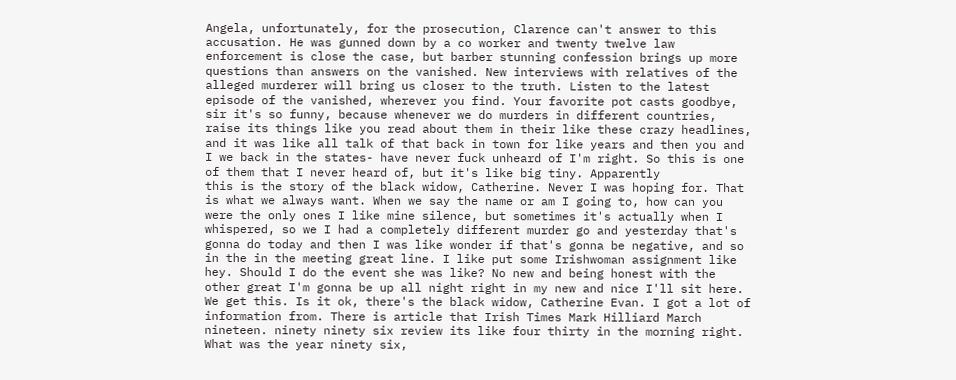Angela, unfortunately, for the prosecution, Clarence can't answer to this accusation. He was gunned down by a co worker and twenty twelve law enforcement is close the case, but barber stunning confession brings up more questions than answers on the vanished. New interviews with relatives of the alleged murderer will bring us closer to the truth. Listen to the latest episode of the vanished, wherever you find. Your favorite pot casts goodbye, sir it's so funny, because whenever we do murders in different countries,
raise its things like you read about them in their like these crazy headlines, and it was like all talk of that back in town for like years and then you and I we back in the states- have never fuck unheard of I'm right. So this is one of them that I never heard of, but it's like big tiny. Apparently
this is the story of the black widow, Catherine. Never I was hoping for. That is what we always want. When we say the name or am I going to, how can you were the only ones I like mine silence, but sometimes it's actually when I whispered, so we I had a completely different murder go and yesterday that's gonna do today and then I was like wonder if that's gonna be negative, and so in the in the meeting great line. I like put some Irishwoman assignment like hey. Should I do the event she was like? No new and being honest with the other great I'm gonna be up all night right in my new and nice I'll sit here. We get this. Is it ok, there's the black widow, Catherine Evan. I got a lot of information from. There is article that Irish Times Mark Hilliard March nineteen. ninety ninety six review its like four thirty in the morning right.
What was the year ninety six,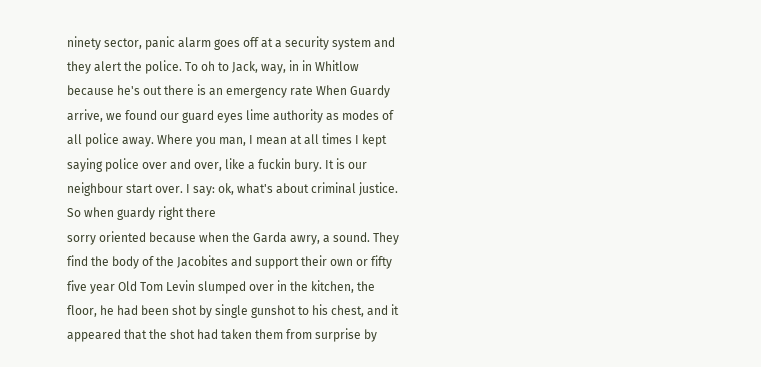ninety sector, panic alarm goes off at a security system and they alert the police. To oh to Jack, way, in in Whitlow because he's out there is an emergency rate When Guardy arrive, we found our guard eyes lime authority as modes of all police away. Where you man, I mean at all times I kept saying police over and over, like a fuckin bury. It is our neighbour start over. I say: ok, what's about criminal justice. So when guardy right there
sorry oriented because when the Garda awry, a sound. They find the body of the Jacobites and support their own or fifty five year Old Tom Levin slumped over in the kitchen, the floor, he had been shot by single gunshot to his chest, and it appeared that the shot had taken them from surprise by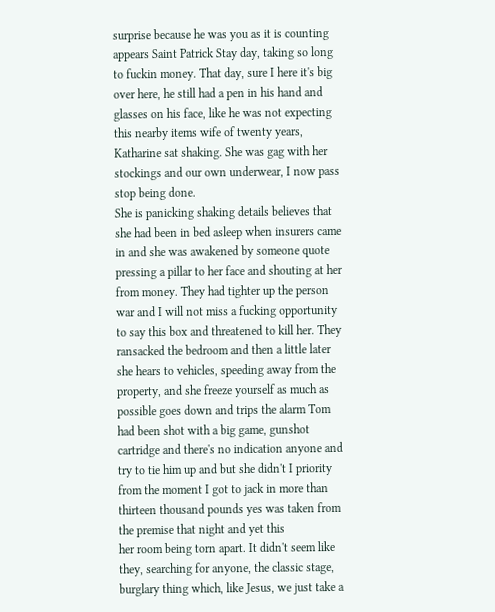surprise because he was you as it is counting appears Saint Patrick Stay day, taking so long to fuckin money. That day, sure I here it's big over here, he still had a pen in his hand and glasses on his face, like he was not expecting this nearby items wife of twenty years, Katharine sat shaking. She was gag with her stockings and our own underwear, I now pass stop being done.
She is panicking shaking details believes that she had been in bed asleep when insurers came in and she was awakened by someone quote pressing a pillar to her face and shouting at her from money. They had tighter up the person war and I will not miss a fucking opportunity to say this box and threatened to kill her. They ransacked the bedroom and then a little later she hears to vehicles, speeding away from the property, and she freeze yourself as much as possible goes down and trips the alarm Tom had been shot with a big game, gunshot cartridge and there's no indication anyone and try to tie him up and but she didn't I priority from the moment I got to jack in more than thirteen thousand pounds yes was taken from the premise that night and yet this
her room being torn apart. It didn't seem like they, searching for anyone, the classic stage, burglary thing which, like Jesus, we just take a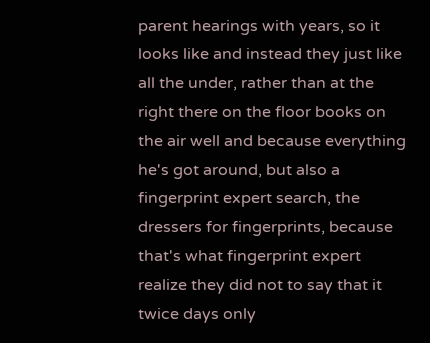parent hearings with years, so it looks like and instead they just like all the under, rather than at the right there on the floor books on the air well and because everything he's got around, but also a fingerprint expert search, the dressers for fingerprints, because that's what fingerprint expert realize they did not to say that it twice days only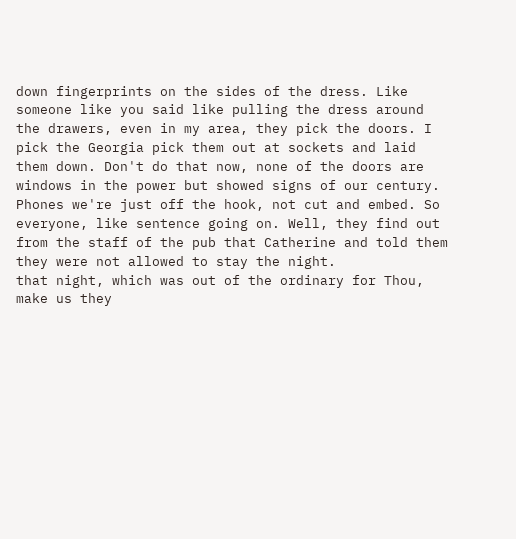down fingerprints on the sides of the dress. Like someone like you said like pulling the dress around the drawers, even in my area, they pick the doors. I pick the Georgia pick them out at sockets and laid them down. Don't do that now, none of the doors are windows in the power but showed signs of our century. Phones we're just off the hook, not cut and embed. So everyone, like sentence going on. Well, they find out from the staff of the pub that Catherine and told them they were not allowed to stay the night.
that night, which was out of the ordinary for Thou, make us they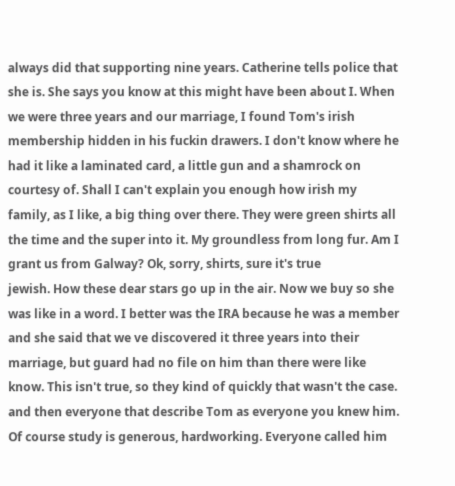always did that supporting nine years. Catherine tells police that she is. She says you know at this might have been about I. When we were three years and our marriage, I found Tom's irish membership hidden in his fuckin drawers. I don't know where he had it like a laminated card, a little gun and a shamrock on courtesy of. Shall I can't explain you enough how irish my family, as I like, a big thing over there. They were green shirts all the time and the super into it. My groundless from long fur. Am I grant us from Galway? Ok, sorry, shirts, sure it's true
jewish. How these dear stars go up in the air. Now we buy so she was like in a word. I better was the IRA because he was a member and she said that we ve discovered it three years into their marriage, but guard had no file on him than there were like know. This isn't true, so they kind of quickly that wasn't the case.
and then everyone that describe Tom as everyone you knew him. Of course study is generous, hardworking. Everyone called him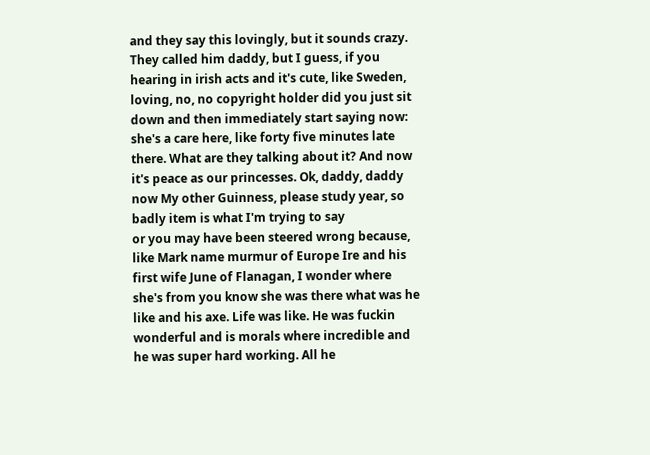and they say this lovingly, but it sounds crazy. They called him daddy, but I guess, if you hearing in irish acts and it's cute, like Sweden, loving, no, no copyright holder did you just sit down and then immediately start saying now: she's a care here, like forty five minutes late there. What are they talking about it? And now it's peace as our princesses. Ok, daddy, daddy now My other Guinness, please study year, so badly item is what I'm trying to say
or you may have been steered wrong because, like Mark name murmur of Europe Ire and his first wife June of Flanagan, I wonder where she's from you know she was there what was he like and his axe. Life was like. He was fuckin wonderful and is morals where incredible and he was super hard working. All he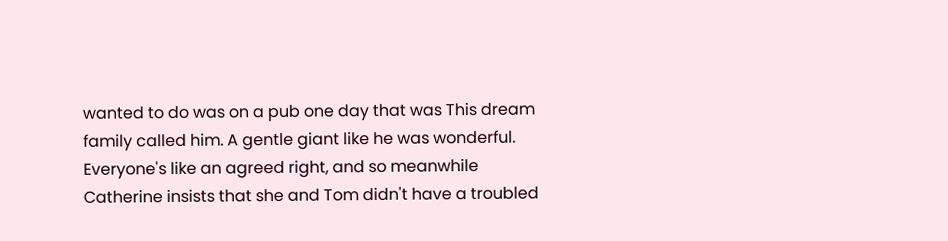wanted to do was on a pub one day that was This dream family called him. A gentle giant like he was wonderful. Everyone's like an agreed right, and so meanwhile Catherine insists that she and Tom didn't have a troubled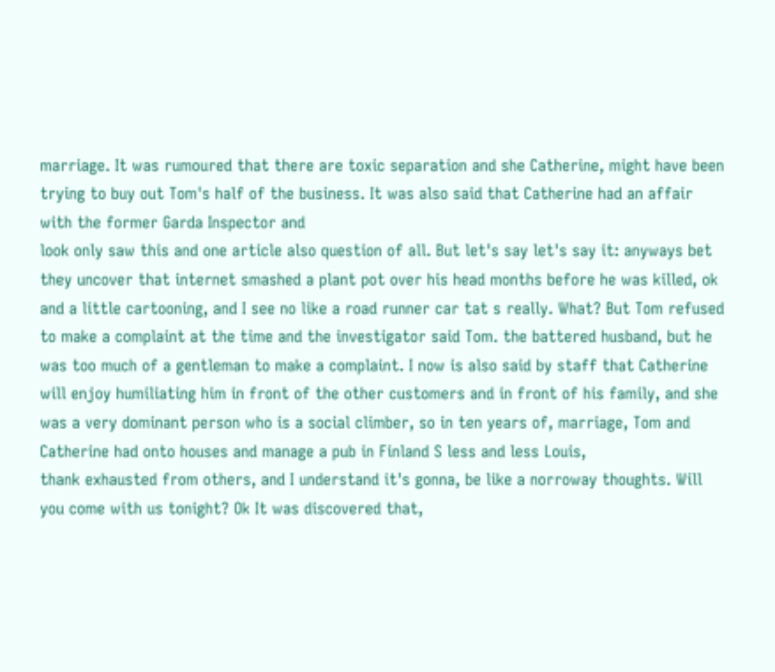marriage. It was rumoured that there are toxic separation and she Catherine, might have been trying to buy out Tom's half of the business. It was also said that Catherine had an affair with the former Garda Inspector and
look only saw this and one article also question of all. But let's say let's say it: anyways bet they uncover that internet smashed a plant pot over his head months before he was killed, ok and a little cartooning, and I see no like a road runner car tat s really. What? But Tom refused to make a complaint at the time and the investigator said Tom. the battered husband, but he was too much of a gentleman to make a complaint. I now is also said by staff that Catherine will enjoy humiliating him in front of the other customers and in front of his family, and she was a very dominant person who is a social climber, so in ten years of, marriage, Tom and Catherine had onto houses and manage a pub in Finland S less and less Louis,
thank exhausted from others, and I understand it's gonna, be like a norroway thoughts. Will you come with us tonight? Ok It was discovered that,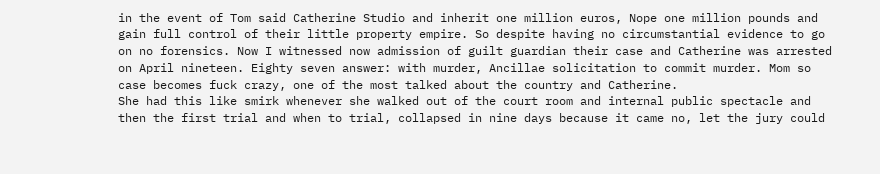in the event of Tom said Catherine Studio and inherit one million euros, Nope one million pounds and gain full control of their little property empire. So despite having no circumstantial evidence to go on no forensics. Now I witnessed now admission of guilt guardian their case and Catherine was arrested on April nineteen. Eighty seven answer: with murder, Ancillae solicitation to commit murder. Mom so case becomes fuck crazy, one of the most talked about the country and Catherine.
She had this like smirk whenever she walked out of the court room and internal public spectacle and then the first trial and when to trial, collapsed in nine days because it came no, let the jury could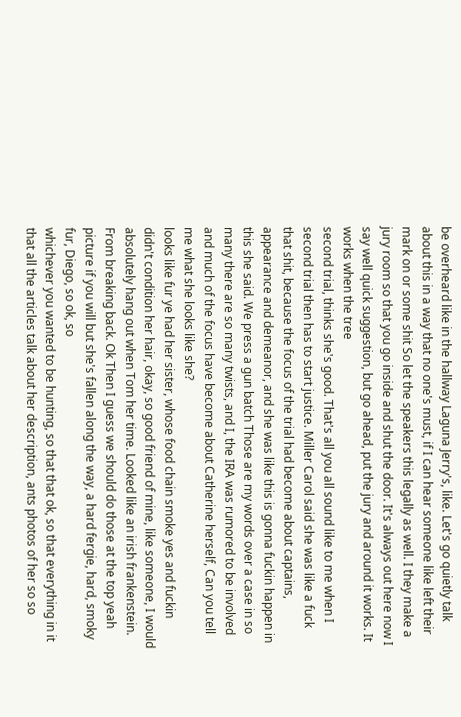be overheard like in the hallway Laguna Jerry's, like. Let's go quietly talk about this in a way that no one's must, if I can hear someone like left their mark on or some shit So let the speakers this legally as well. I they make a jury room so that you go inside and shut the door. It's always out here now I say well quick suggestion, but go ahead, put the jury and around it works. It works when the tree
second trial, thinks she's good. That's all you all sound like to me when I second trial then has to start justice. Miller Carol said she was like a fuck that shit, because the focus of the trial had become about captains, appearance and demeanor, and she was like this is gonna fuckin happen in this she said. We press a gun batch Those are my words over a case in so many there are so many twists, and I, the IRA was rumored to be involved and much of the focus have become about Catherine herself, Can you tell me what she looks like she?
looks like fur ye had her sister, whose food chain smoke yes and fuckin didn't condition her hair, okay, so good friend of mine, like someone, I would absolutely hang out when Tom her time. Looked like an irish frankenstein. From breaking back. Ok Then I guess we should do those at the top yeah picture if you will but she's fallen along the way, a hard fergie, hard, smoky fur, Diego, so ok, so
whichever you wanted to be hunting, so that that ok, so that everything in it that all the articles talk about her description, ants photos of her so so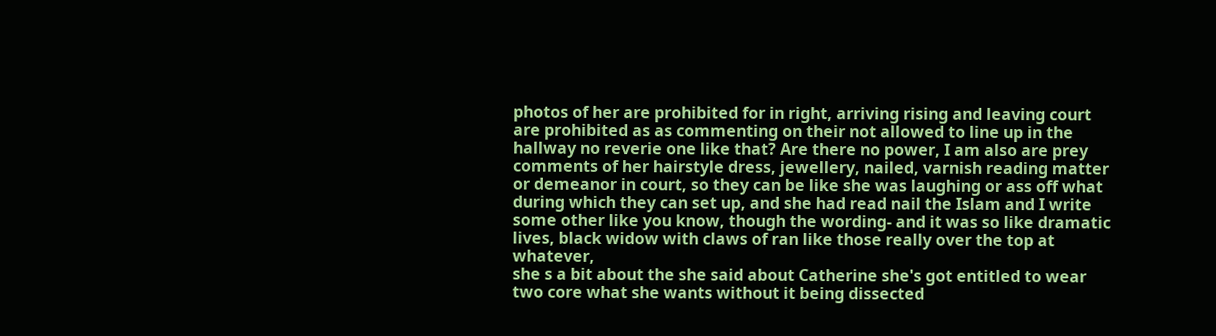photos of her are prohibited for in right, arriving rising and leaving court are prohibited as as commenting on their not allowed to line up in the hallway no reverie one like that? Are there no power, I am also are prey comments of her hairstyle dress, jewellery, nailed, varnish reading matter or demeanor in court, so they can be like she was laughing or ass off what during which they can set up, and she had read nail the Islam and I write some other like you know, though the wording- and it was so like dramatic lives, black widow with claws of ran like those really over the top at whatever,
she s a bit about the she said about Catherine she's got entitled to wear two core what she wants without it being dissected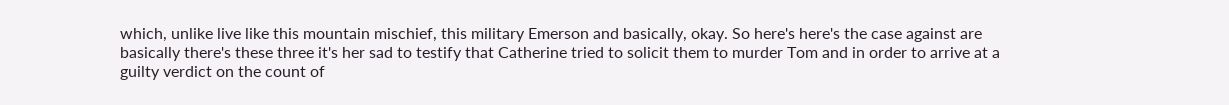which, unlike live like this mountain mischief, this military Emerson and basically, okay. So here's here's the case against are basically there's these three it's her sad to testify that Catherine tried to solicit them to murder Tom and in order to arrive at a guilty verdict on the count of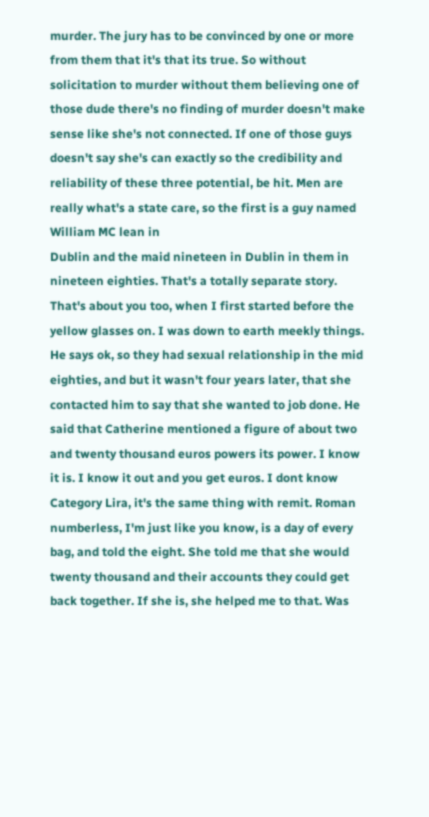murder. The jury has to be convinced by one or more from them that it's that its true. So without solicitation to murder without them believing one of those dude there's no finding of murder doesn't make sense like she's not connected. If one of those guys doesn't say she's can exactly so the credibility and reliability of these three potential, be hit. Men are really what's a state care, so the first is a guy named William MC lean in
Dublin and the maid nineteen in Dublin in them in nineteen eighties. That's a totally separate story. That's about you too, when I first started before the yellow glasses on. I was down to earth meekly things. He says ok, so they had sexual relationship in the mid eighties, and but it wasn't four years later, that she contacted him to say that she wanted to job done. He said that Catherine mentioned a figure of about two and twenty thousand euros powers its power. I know it is. I know it out and you get euros. I dont know Category Lira, it's the same thing with remit. Roman numberless, I'm just like you know, is a day of every bag, and told the eight. She told me that she would
twenty thousand and their accounts they could get back together. If she is, she helped me to that. Was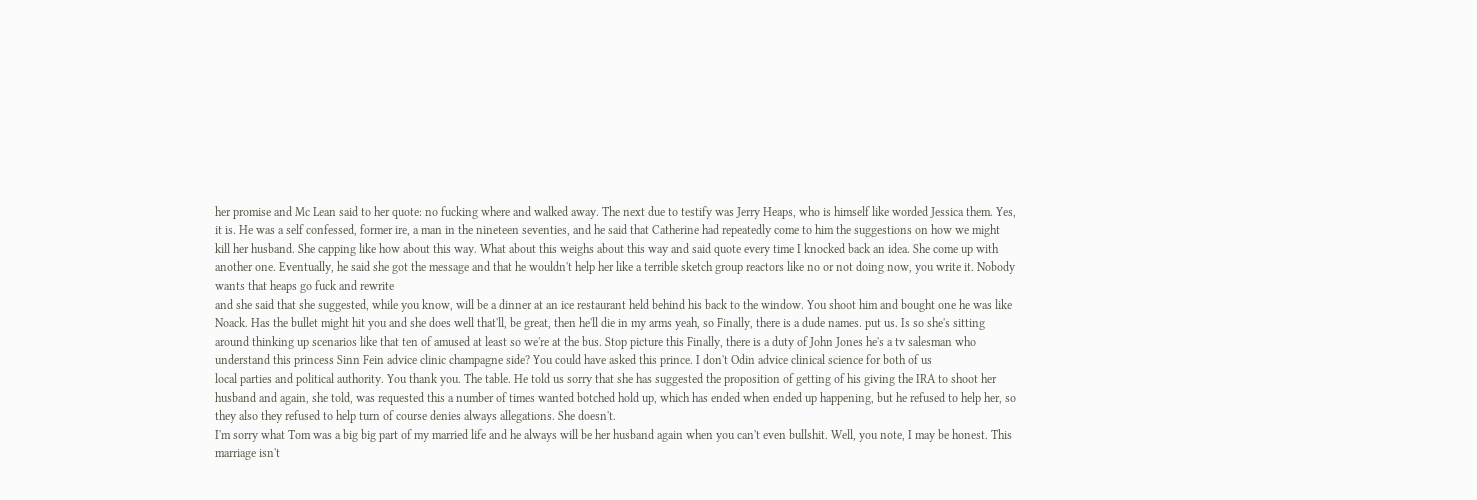her promise and Mc Lean said to her quote: no fucking where and walked away. The next due to testify was Jerry Heaps, who is himself like worded Jessica them. Yes, it is. He was a self confessed, former ire, a man in the nineteen seventies, and he said that Catherine had repeatedly come to him the suggestions on how we might kill her husband. She capping like how about this way. What about this weighs about this way and said quote every time I knocked back an idea. She come up with another one. Eventually, he said she got the message and that he wouldn't help her like a terrible sketch group reactors like no or not doing now, you write it. Nobody wants that heaps go fuck and rewrite
and she said that she suggested, while you know, will be a dinner at an ice restaurant held behind his back to the window. You shoot him and bought one he was like Noack. Has the bullet might hit you and she does well that'll, be great, then he'll die in my arms yeah, so Finally, there is a dude names. put us. Is so she's sitting around thinking up scenarios like that ten of amused at least so we're at the bus. Stop picture this Finally, there is a duty of John Jones he's a tv salesman who understand this princess Sinn Fein advice clinic champagne side? You could have asked this prince. I don't Odin advice clinical science for both of us
local parties and political authority. You thank you. The table. He told us sorry that she has suggested the proposition of getting of his giving the IRA to shoot her husband and again, she told, was requested this a number of times wanted botched hold up, which has ended when ended up happening, but he refused to help her, so they also they refused to help turn of course denies always allegations. She doesn't.
I'm sorry what Tom was a big big part of my married life and he always will be her husband again when you can't even bullshit. Well, you note, I may be honest. This marriage isn't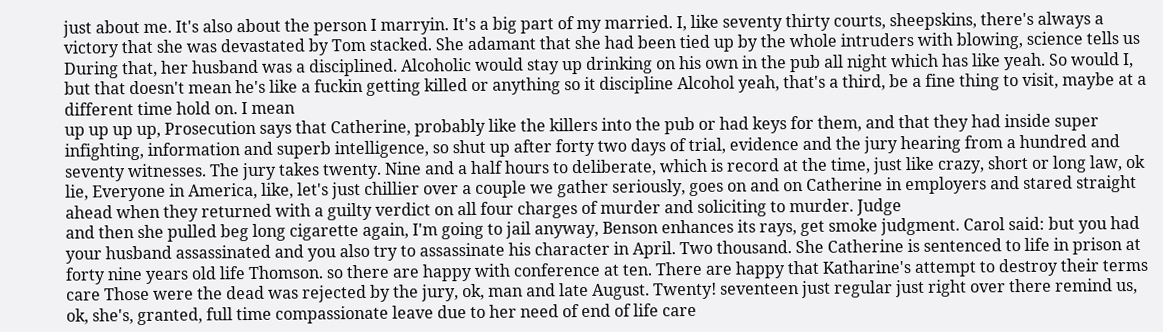just about me. It's also about the person I marryin. It's a big part of my married. I, like seventy thirty courts, sheepskins, there's always a victory that she was devastated by Tom stacked. She adamant that she had been tied up by the whole intruders with blowing, science tells us During that, her husband was a disciplined. Alcoholic would stay up drinking on his own in the pub all night which has like yeah. So would I, but that doesn't mean he's like a fuckin getting killed or anything so it discipline Alcohol yeah, that's a third, be a fine thing to visit, maybe at a different time hold on. I mean
up up up up, Prosecution says that Catherine, probably like the killers into the pub or had keys for them, and that they had inside super infighting, information and superb intelligence, so shut up after forty two days of trial, evidence and the jury hearing from a hundred and seventy witnesses. The jury takes twenty. Nine and a half hours to deliberate, which is record at the time, just like crazy, short or long law, ok lie, Everyone in America, like, let's just chillier over a couple we gather seriously, goes on and on Catherine in employers and stared straight ahead when they returned with a guilty verdict on all four charges of murder and soliciting to murder. Judge
and then she pulled beg long cigarette again, I'm going to jail anyway, Benson enhances its rays, get smoke judgment. Carol said: but you had your husband assassinated and you also try to assassinate his character in April. Two thousand. She Catherine is sentenced to life in prison at forty nine years old life Thomson. so there are happy with conference at ten. There are happy that Katharine's attempt to destroy their terms care Those were the dead was rejected by the jury, ok, man and late August. Twenty! seventeen just regular just right over there remind us, ok, she's, granted, full time compassionate leave due to her need of end of life care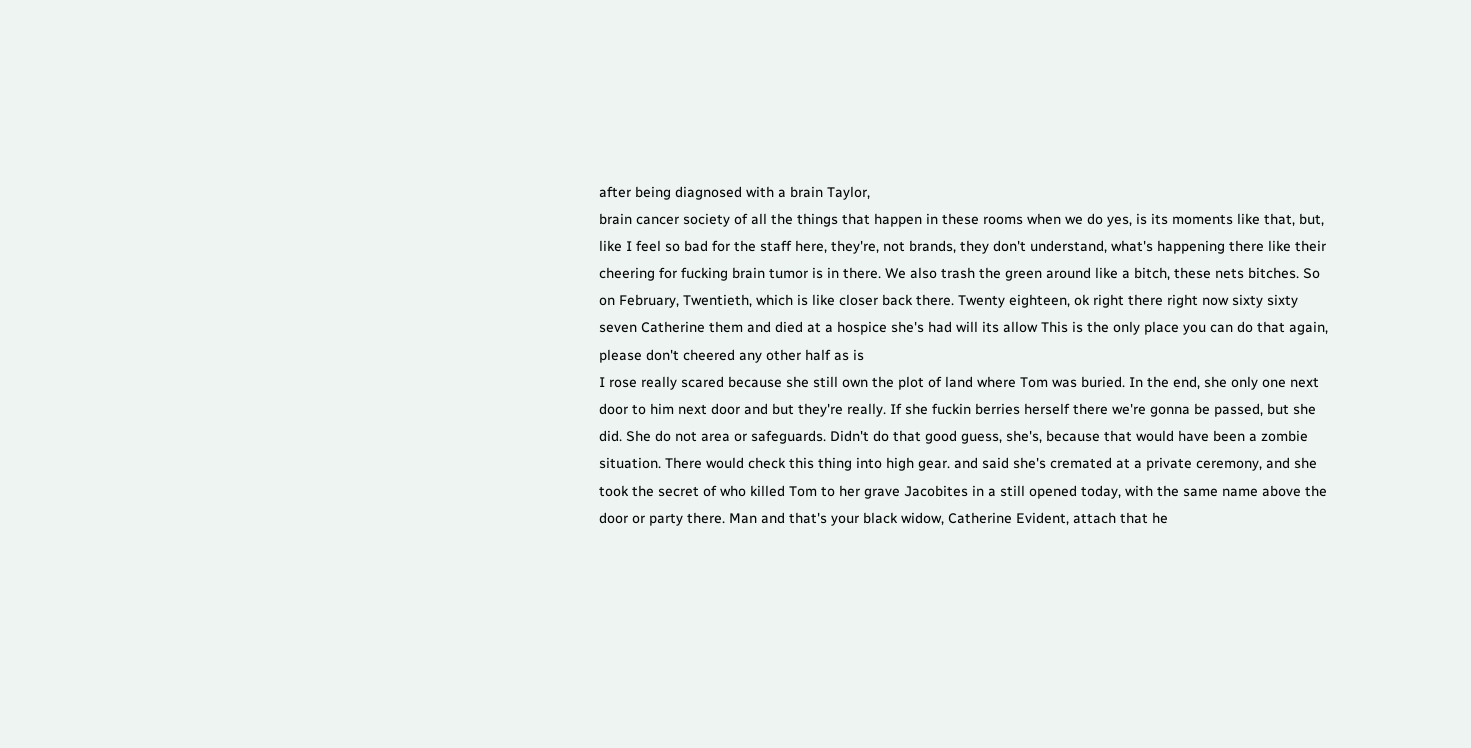after being diagnosed with a brain Taylor,
brain cancer society of all the things that happen in these rooms when we do yes, is its moments like that, but, like I feel so bad for the staff here, they're, not brands, they don't understand, what's happening there like their cheering for fucking brain tumor is in there. We also trash the green around like a bitch, these nets bitches. So on February, Twentieth, which is like closer back there. Twenty eighteen, ok right there right now sixty sixty seven Catherine them and died at a hospice she's had will its allow This is the only place you can do that again, please don't cheered any other half as is
I rose really scared because she still own the plot of land where Tom was buried. In the end, she only one next door to him next door and but they're really. If she fuckin berries herself there we're gonna be passed, but she did. She do not area or safeguards. Didn't do that good guess, she's, because that would have been a zombie situation. There would check this thing into high gear. and said she's cremated at a private ceremony, and she took the secret of who killed Tom to her grave Jacobites in a still opened today, with the same name above the door or party there. Man and that's your black widow, Catherine Evident, attach that he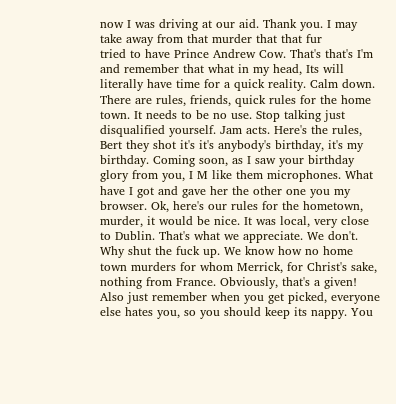now I was driving at our aid. Thank you. I may take away from that murder that that fur
tried to have Prince Andrew Cow. That's that's I'm and remember that what in my head, Its will literally have time for a quick reality. Calm down. There are rules, friends, quick rules for the home town. It needs to be no use. Stop talking just disqualified yourself. Jam acts. Here's the rules,
Bert they shot it's it's anybody's birthday, it's my birthday. Coming soon, as I saw your birthday glory from you, I M like them microphones. What have I got and gave her the other one you my browser. Ok, here's our rules for the hometown, murder, it would be nice. It was local, very close to Dublin. That's what we appreciate. We don't. Why shut the fuck up. We know how no home town murders for whom Merrick, for Christ's sake, nothing from France. Obviously, that's a given! Also just remember when you get picked, everyone else hates you, so you should keep its nappy. You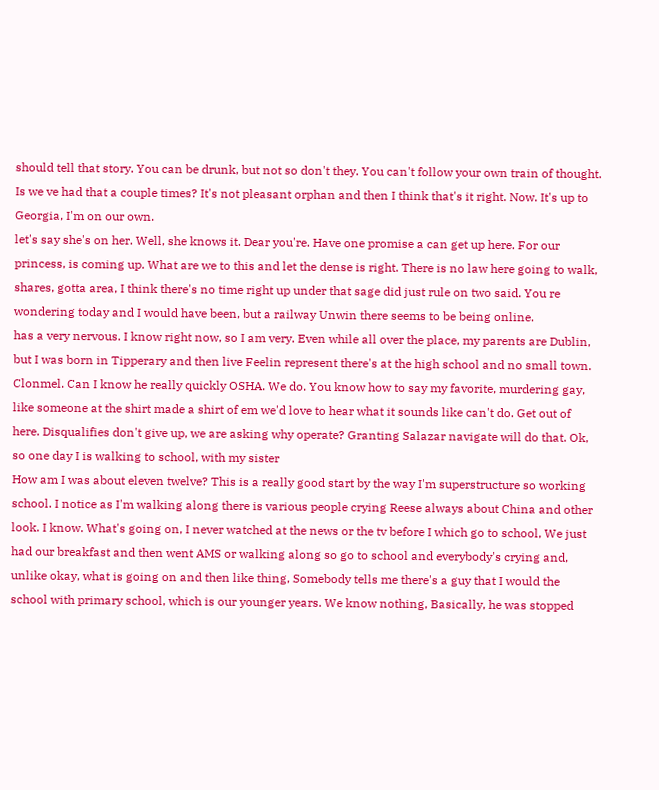should tell that story. You can be drunk, but not so don't they. You can't follow your own train of thought. Is we ve had that a couple times? It's not pleasant orphan and then I think that's it right. Now. It's up to Georgia, I'm on our own.
let's say she's on her. Well, she knows it. Dear you're. Have one promise a can get up here. For our princess, is coming up. What are we to this and let the dense is right. There is no law here going to walk, shares, gotta area, I think there's no time right up under that sage did just rule on two said. You re wondering today and I would have been, but a railway Unwin there seems to be being online.
has a very nervous. I know right now, so I am very. Even while all over the place, my parents are Dublin, but I was born in Tipperary and then live Feelin represent there's at the high school and no small town. Clonmel. Can I know he really quickly OSHA. We do. You know how to say my favorite, murdering gay, like someone at the shirt made a shirt of em we'd love to hear what it sounds like can't do. Get out of here. Disqualifies don't give up, we are asking why operate? Granting Salazar navigate will do that. Ok, so one day I is walking to school, with my sister
How am I was about eleven twelve? This is a really good start by the way I'm superstructure so working school. I notice as I'm walking along there is various people crying Reese always about China and other look. I know. What's going on, I never watched at the news or the tv before I which go to school, We just had our breakfast and then went AMS or walking along so go to school and everybody's crying and, unlike okay, what is going on and then like thing, Somebody tells me there's a guy that I would the school with primary school, which is our younger years. We know nothing, Basically, he was stopped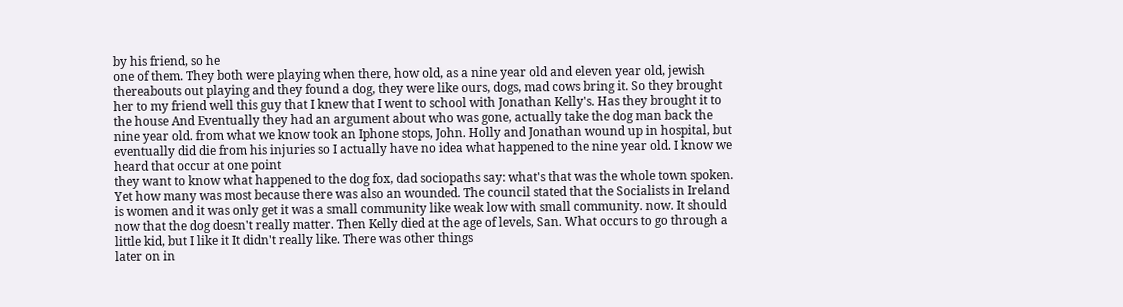by his friend, so he
one of them. They both were playing when there, how old, as a nine year old and eleven year old, jewish thereabouts out playing and they found a dog, they were like ours, dogs, mad cows bring it. So they brought her to my friend well this guy that I knew that I went to school with Jonathan Kelly's. Has they brought it to the house And Eventually they had an argument about who was gone, actually take the dog man back the nine year old. from what we know took an Iphone stops, John. Holly and Jonathan wound up in hospital, but eventually did die from his injuries so I actually have no idea what happened to the nine year old. I know we heard that occur at one point
they want to know what happened to the dog fox, dad sociopaths say: what's that was the whole town spoken. Yet how many was most because there was also an wounded. The council stated that the Socialists in Ireland is women and it was only get it was a small community like weak low with small community. now. It should now that the dog doesn't really matter. Then Kelly died at the age of levels, San. What occurs to go through a little kid, but I like it It didn't really like. There was other things
later on in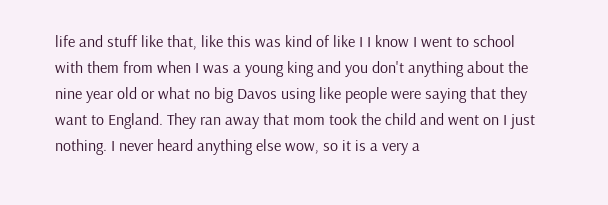life and stuff like that, like this was kind of like I I know I went to school with them from when I was a young king and you don't anything about the nine year old or what no big Davos using like people were saying that they want to England. They ran away that mom took the child and went on I just nothing. I never heard anything else wow, so it is a very a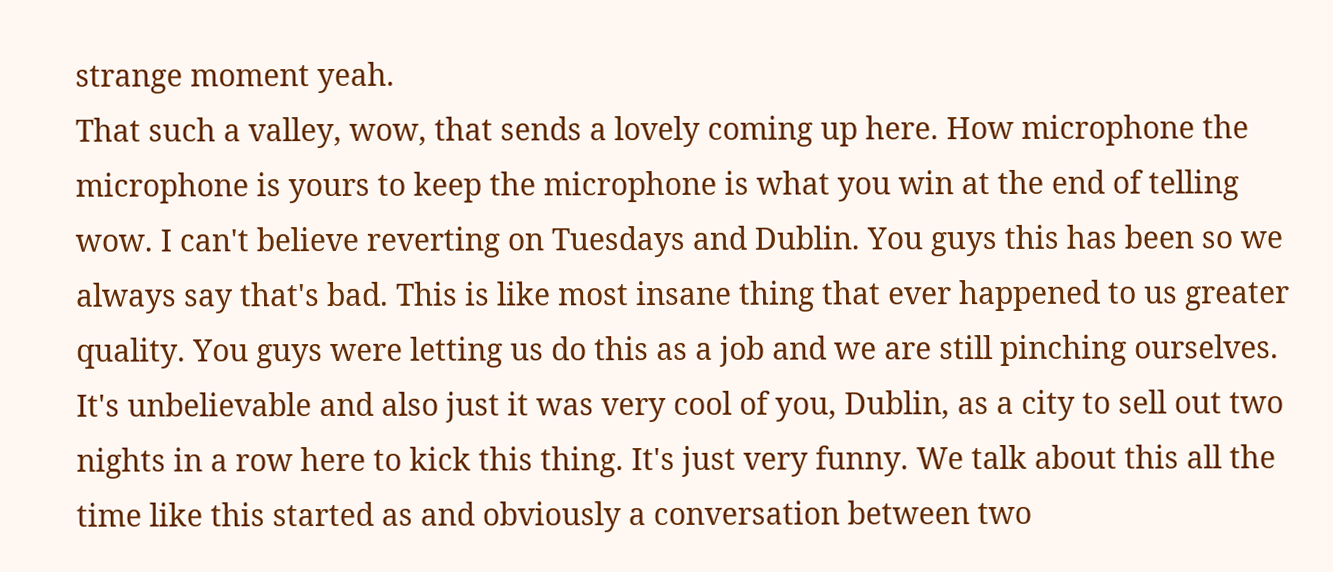strange moment yeah.
That such a valley, wow, that sends a lovely coming up here. How microphone the microphone is yours to keep the microphone is what you win at the end of telling wow. I can't believe reverting on Tuesdays and Dublin. You guys this has been so we always say that's bad. This is like most insane thing that ever happened to us greater quality. You guys were letting us do this as a job and we are still pinching ourselves. It's unbelievable and also just it was very cool of you, Dublin, as a city to sell out two nights in a row here to kick this thing. It's just very funny. We talk about this all the time like this started as and obviously a conversation between two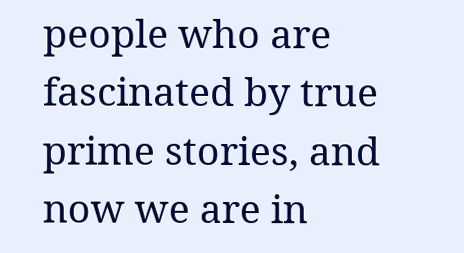people who are fascinated by true prime stories, and now we are in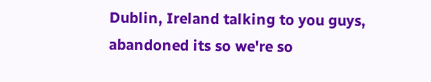Dublin, Ireland talking to you guys, abandoned its so we're so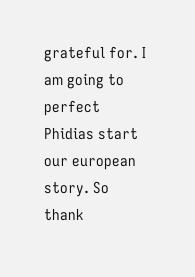grateful for. I am going to perfect Phidias start our european story. So thank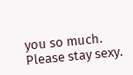you so much. Please stay sexy.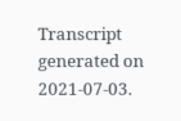Transcript generated on 2021-07-03.